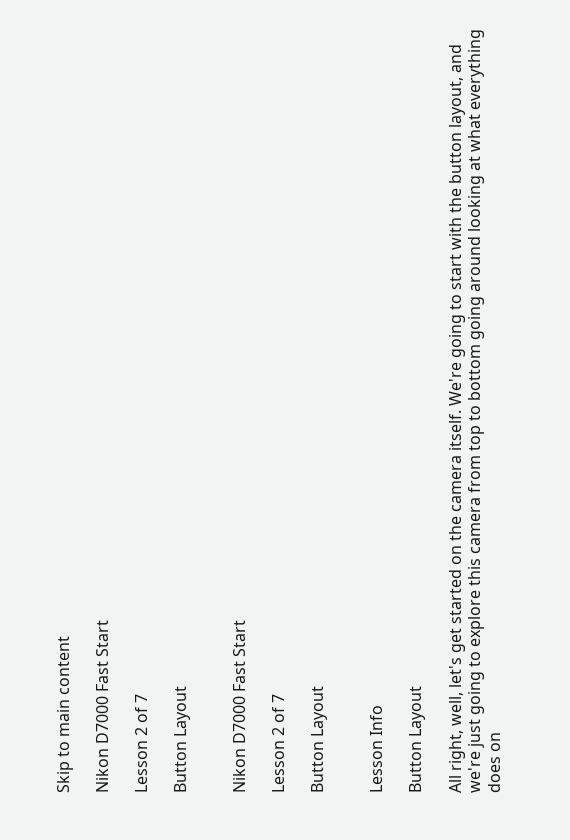Skip to main content

Nikon D7000 Fast Start

Lesson 2 of 7

Button Layout


Nikon D7000 Fast Start

Lesson 2 of 7

Button Layout


Lesson Info

Button Layout

All right, well, let's get started on the camera itself. We're going to start with the button layout, and we're just going to explore this camera from top to bottom going around looking at what everything does on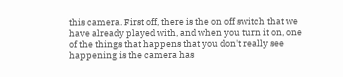this camera. First off, there is the on off switch that we have already played with, and when you turn it on, one of the things that happens that you don't really see happening is the camera has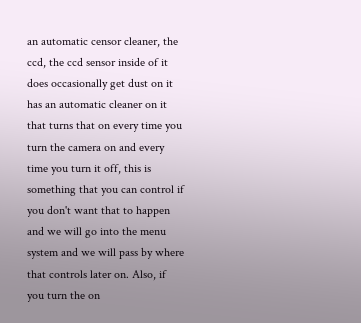an automatic censor cleaner, the ccd, the ccd sensor inside of it does occasionally get dust on it has an automatic cleaner on it that turns that on every time you turn the camera on and every time you turn it off, this is something that you can control if you don't want that to happen and we will go into the menu system and we will pass by where that controls later on. Also, if you turn the on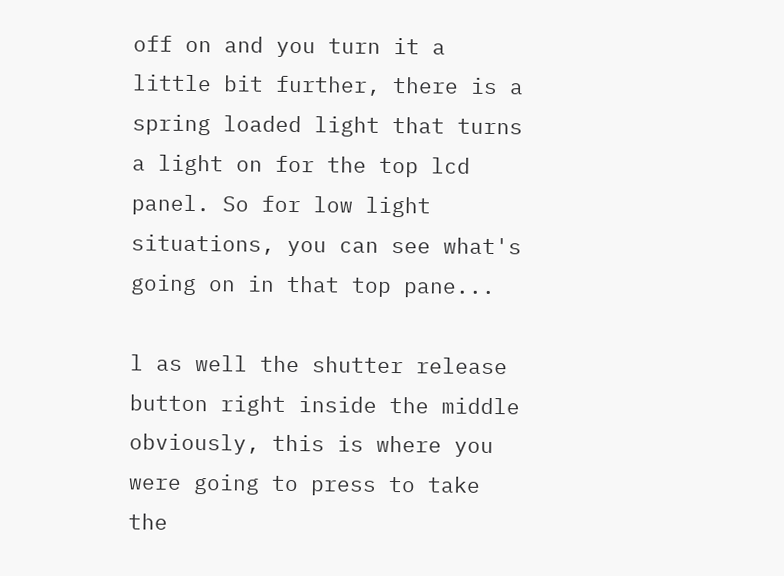off on and you turn it a little bit further, there is a spring loaded light that turns a light on for the top lcd panel. So for low light situations, you can see what's going on in that top pane...

l as well the shutter release button right inside the middle obviously, this is where you were going to press to take the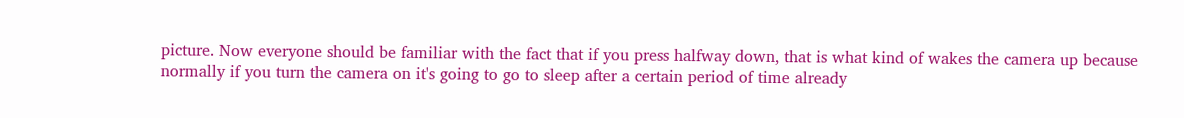picture. Now everyone should be familiar with the fact that if you press halfway down, that is what kind of wakes the camera up because normally if you turn the camera on it's going to go to sleep after a certain period of time already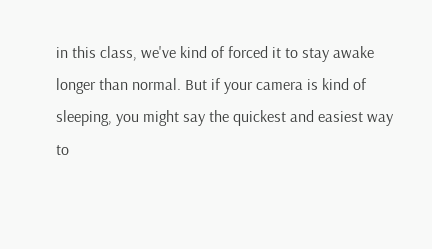in this class, we've kind of forced it to stay awake longer than normal. But if your camera is kind of sleeping, you might say the quickest and easiest way to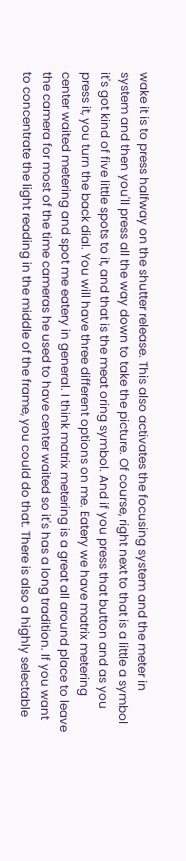wake it is to press halfway on the shutter release. This also activates the focusing system and the meter in system and then you'll press all the way down to take the picture. Of course, right next to that is a little a symbol it's got kind of five little spots to it, and that is the meat oring symbol. And if you press that button and as you press it, you turn the back dial. You will have three different options on me. Eatery we have matrix metering center waited metering and spot me eatery in general. I think matrix metering is a great all around place to leave the camera for most of the time cameras he used to have center waited so it's has a long tradition. If you want to concentrate the light reading in the middle of the frame, you could do that. There is also a highly selectable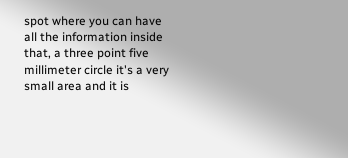spot where you can have all the information inside that, a three point five millimeter circle it's a very small area and it is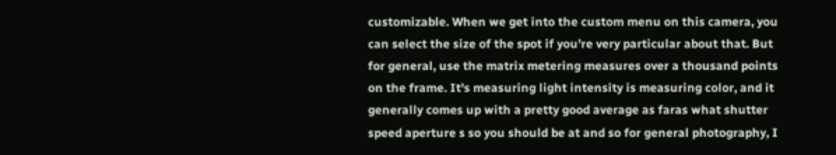customizable. When we get into the custom menu on this camera, you can select the size of the spot if you're very particular about that. But for general, use the matrix metering measures over a thousand points on the frame. It's measuring light intensity is measuring color, and it generally comes up with a pretty good average as faras what shutter speed aperture s so you should be at and so for general photography, I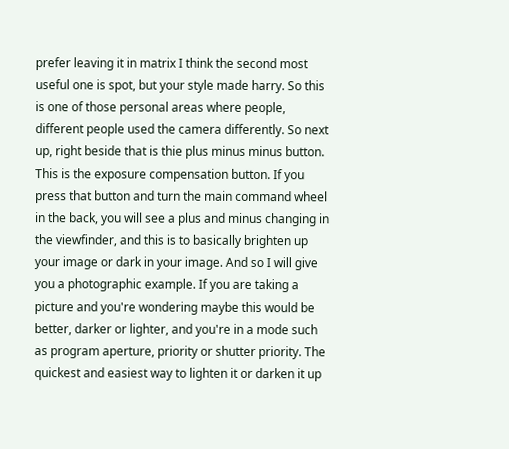prefer leaving it in matrix I think the second most useful one is spot, but your style made harry. So this is one of those personal areas where people, different people used the camera differently. So next up, right beside that is thie plus minus minus button. This is the exposure compensation button. If you press that button and turn the main command wheel in the back, you will see a plus and minus changing in the viewfinder, and this is to basically brighten up your image or dark in your image. And so I will give you a photographic example. If you are taking a picture and you're wondering maybe this would be better, darker or lighter, and you're in a mode such as program aperture, priority or shutter priority. The quickest and easiest way to lighten it or darken it up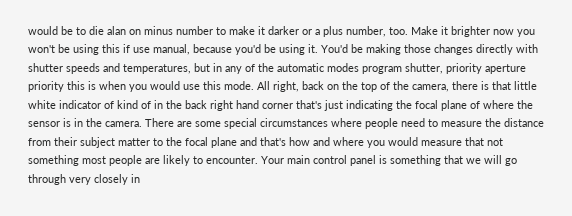would be to die alan on minus number to make it darker or a plus number, too. Make it brighter now you won't be using this if use manual, because you'd be using it. You'd be making those changes directly with shutter speeds and temperatures, but in any of the automatic modes program shutter, priority aperture priority this is when you would use this mode. All right, back on the top of the camera, there is that little white indicator of kind of in the back right hand corner that's just indicating the focal plane of where the sensor is in the camera. There are some special circumstances where people need to measure the distance from their subject matter to the focal plane and that's how and where you would measure that not something most people are likely to encounter. Your main control panel is something that we will go through very closely in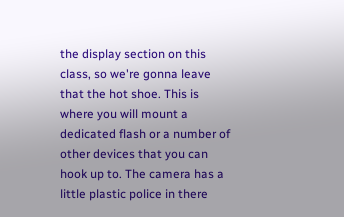the display section on this class, so we're gonna leave that the hot shoe. This is where you will mount a dedicated flash or a number of other devices that you can hook up to. The camera has a little plastic police in there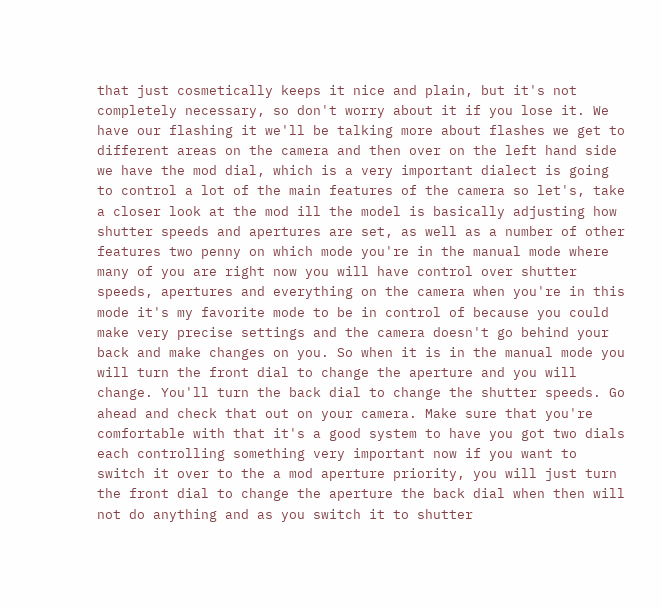that just cosmetically keeps it nice and plain, but it's not completely necessary, so don't worry about it if you lose it. We have our flashing it we'll be talking more about flashes we get to different areas on the camera and then over on the left hand side we have the mod dial, which is a very important dialect is going to control a lot of the main features of the camera so let's, take a closer look at the mod ill the model is basically adjusting how shutter speeds and apertures are set, as well as a number of other features two penny on which mode you're in the manual mode where many of you are right now you will have control over shutter speeds, apertures and everything on the camera when you're in this mode it's my favorite mode to be in control of because you could make very precise settings and the camera doesn't go behind your back and make changes on you. So when it is in the manual mode you will turn the front dial to change the aperture and you will change. You'll turn the back dial to change the shutter speeds. Go ahead and check that out on your camera. Make sure that you're comfortable with that it's a good system to have you got two dials each controlling something very important now if you want to switch it over to the a mod aperture priority, you will just turn the front dial to change the aperture the back dial when then will not do anything and as you switch it to shutter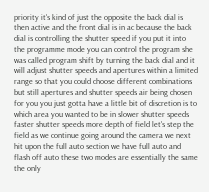priority it's kind of just the opposite the back dial is then active and the front dial is in ac because the back dial is controlling the shutter speed if you put it into the programme mode you can control the program she was called program shift by turning the back dial and it will adjust shutter speeds and apertures within a limited range so that you could choose different combinations but still apertures and shutter speeds air being chosen for you you just gotta have a little bit of discretion is to which area you wanted to be in slower shutter speeds faster shutter speeds more depth of field let's step the field as we continue going around the camera we next hit upon the full auto section we have full auto and flash off auto these two modes are essentially the same the only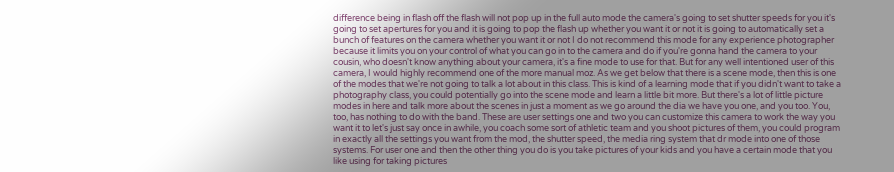difference being in flash off the flash will not pop up in the full auto mode the camera's going to set shutter speeds for you it's going to set apertures for you and it is going to pop the flash up whether you want it or not it is going to automatically set a bunch of features on the camera whether you want it or not I do not recommend this mode for any experience photographer because it limits you on your control of what you can go in to the camera and do if you're gonna hand the camera to your cousin, who doesn't know anything about your camera, it's a fine mode to use for that. But for any well intentioned user of this camera, I would highly recommend one of the more manual moz. As we get below that there is a scene mode, then this is one of the modes that we're not going to talk a lot about in this class. This is kind of a learning mode that if you didn't want to take a photography class, you could potentially go into the scene mode and learn a little bit more. But there's a lot of little picture modes in here and talk more about the scenes in just a moment as we go around the dia we have you one, and you too. You, too, has nothing to do with the band. These are user settings one and two you can customize this camera to work the way you want it to let's just say once in awhile, you coach some sort of athletic team and you shoot pictures of them, you could program in exactly all the settings you want from the mod, the shutter speed, the media ring system that dr mode into one of those systems. For user one and then the other thing you do is you take pictures of your kids and you have a certain mode that you like using for taking pictures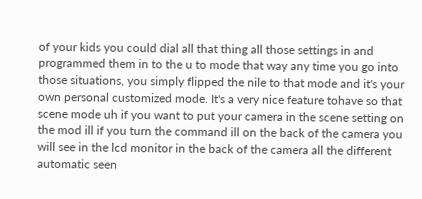of your kids you could dial all that thing all those settings in and programmed them in to the u to mode that way any time you go into those situations, you simply flipped the nile to that mode and it's your own personal customized mode. It's a very nice feature tohave so that scene mode uh if you want to put your camera in the scene setting on the mod ill if you turn the command ill on the back of the camera you will see in the lcd monitor in the back of the camera all the different automatic seen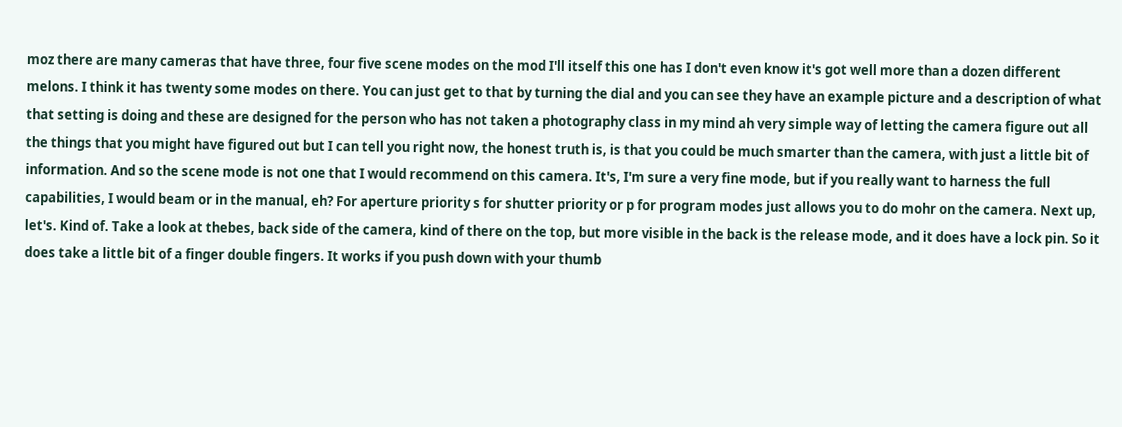moz there are many cameras that have three, four five scene modes on the mod I'll itself this one has I don't even know it's got well more than a dozen different melons. I think it has twenty some modes on there. You can just get to that by turning the dial and you can see they have an example picture and a description of what that setting is doing and these are designed for the person who has not taken a photography class in my mind ah very simple way of letting the camera figure out all the things that you might have figured out but I can tell you right now, the honest truth is, is that you could be much smarter than the camera, with just a little bit of information. And so the scene mode is not one that I would recommend on this camera. It's, I'm sure a very fine mode, but if you really want to harness the full capabilities, I would beam or in the manual, eh? For aperture priority s for shutter priority or p for program modes just allows you to do mohr on the camera. Next up, let's. Kind of. Take a look at thebes, back side of the camera, kind of there on the top, but more visible in the back is the release mode, and it does have a lock pin. So it does take a little bit of a finger double fingers. It works if you push down with your thumb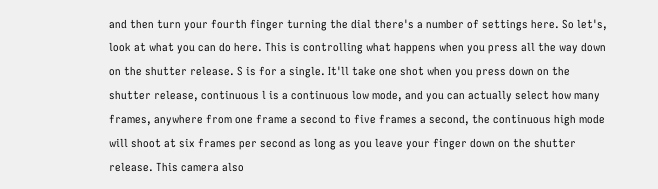and then turn your fourth finger turning the dial there's a number of settings here. So let's, look at what you can do here. This is controlling what happens when you press all the way down on the shutter release. S is for a single. It'll take one shot when you press down on the shutter release, continuous l is a continuous low mode, and you can actually select how many frames, anywhere from one frame a second to five frames a second, the continuous high mode will shoot at six frames per second as long as you leave your finger down on the shutter release. This camera also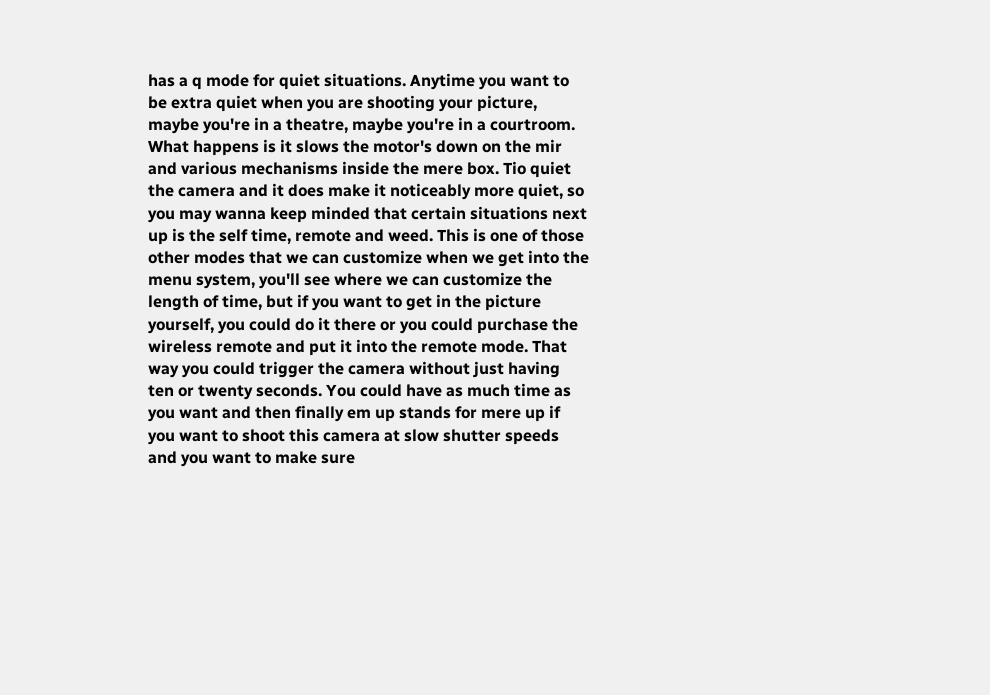has a q mode for quiet situations. Anytime you want to be extra quiet when you are shooting your picture, maybe you're in a theatre, maybe you're in a courtroom. What happens is it slows the motor's down on the mir and various mechanisms inside the mere box. Tio quiet the camera and it does make it noticeably more quiet, so you may wanna keep minded that certain situations next up is the self time, remote and weed. This is one of those other modes that we can customize when we get into the menu system, you'll see where we can customize the length of time, but if you want to get in the picture yourself, you could do it there or you could purchase the wireless remote and put it into the remote mode. That way you could trigger the camera without just having ten or twenty seconds. You could have as much time as you want and then finally em up stands for mere up if you want to shoot this camera at slow shutter speeds and you want to make sure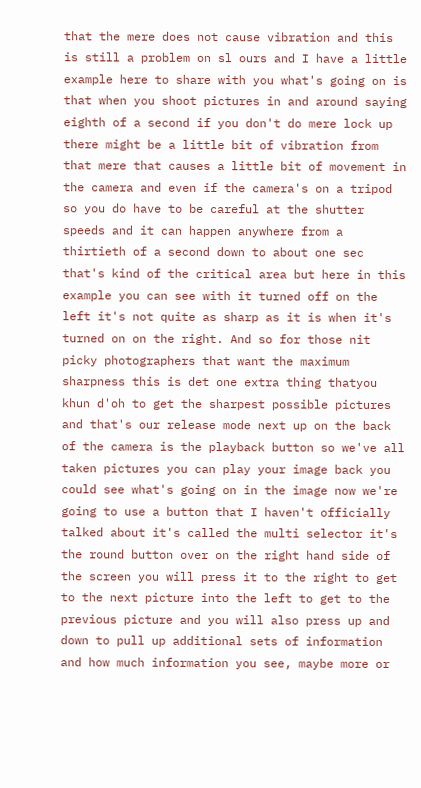that the mere does not cause vibration and this is still a problem on sl ours and I have a little example here to share with you what's going on is that when you shoot pictures in and around saying eighth of a second if you don't do mere lock up there might be a little bit of vibration from that mere that causes a little bit of movement in the camera and even if the camera's on a tripod so you do have to be careful at the shutter speeds and it can happen anywhere from a thirtieth of a second down to about one sec that's kind of the critical area but here in this example you can see with it turned off on the left it's not quite as sharp as it is when it's turned on on the right. And so for those nit picky photographers that want the maximum sharpness this is det one extra thing thatyou khun d'oh to get the sharpest possible pictures and that's our release mode next up on the back of the camera is the playback button so we've all taken pictures you can play your image back you could see what's going on in the image now we're going to use a button that I haven't officially talked about it's called the multi selector it's the round button over on the right hand side of the screen you will press it to the right to get to the next picture into the left to get to the previous picture and you will also press up and down to pull up additional sets of information and how much information you see, maybe more or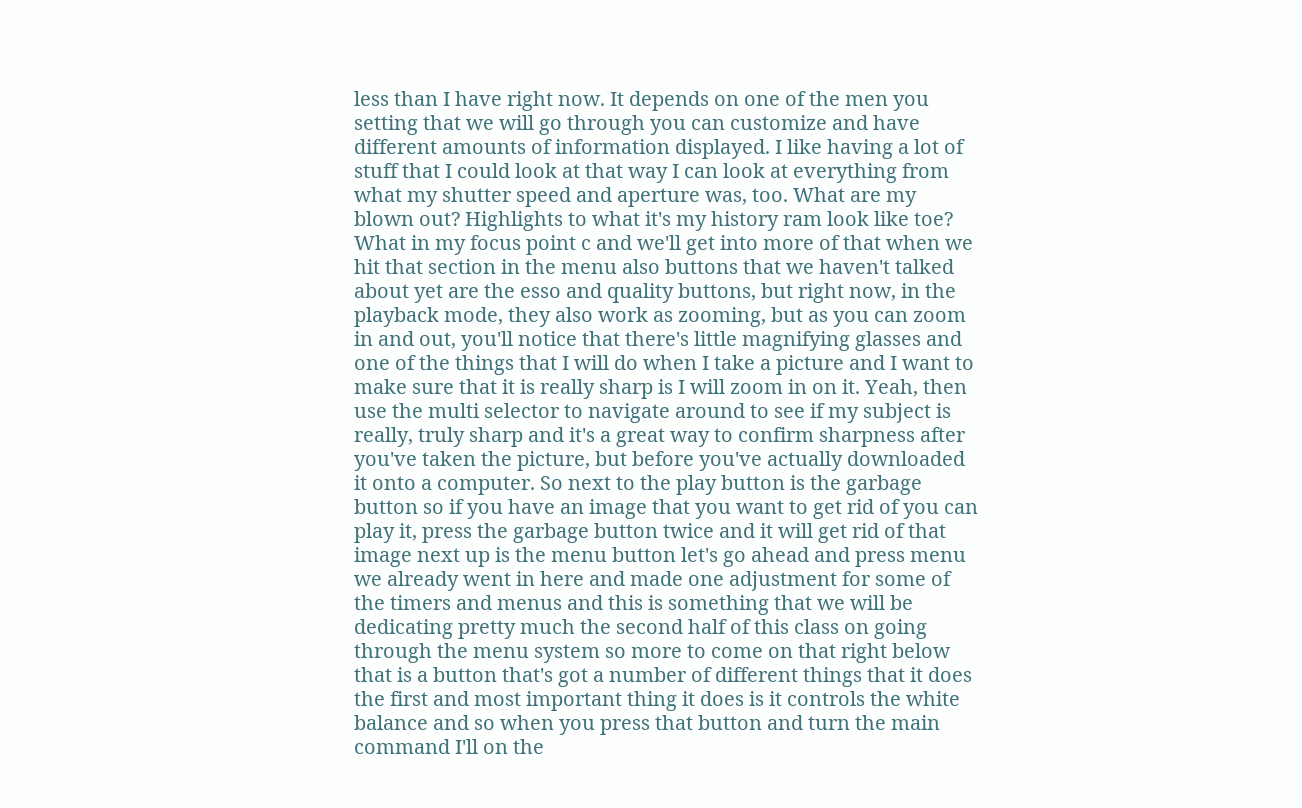less than I have right now. It depends on one of the men you setting that we will go through you can customize and have different amounts of information displayed. I like having a lot of stuff that I could look at that way I can look at everything from what my shutter speed and aperture was, too. What are my blown out? Highlights to what it's my history ram look like toe? What in my focus point c and we'll get into more of that when we hit that section in the menu also buttons that we haven't talked about yet are the esso and quality buttons, but right now, in the playback mode, they also work as zooming, but as you can zoom in and out, you'll notice that there's little magnifying glasses and one of the things that I will do when I take a picture and I want to make sure that it is really sharp is I will zoom in on it. Yeah, then use the multi selector to navigate around to see if my subject is really, truly sharp and it's a great way to confirm sharpness after you've taken the picture, but before you've actually downloaded it onto a computer. So next to the play button is the garbage button so if you have an image that you want to get rid of you can play it, press the garbage button twice and it will get rid of that image next up is the menu button let's go ahead and press menu we already went in here and made one adjustment for some of the timers and menus and this is something that we will be dedicating pretty much the second half of this class on going through the menu system so more to come on that right below that is a button that's got a number of different things that it does the first and most important thing it does is it controls the white balance and so when you press that button and turn the main command I'll on the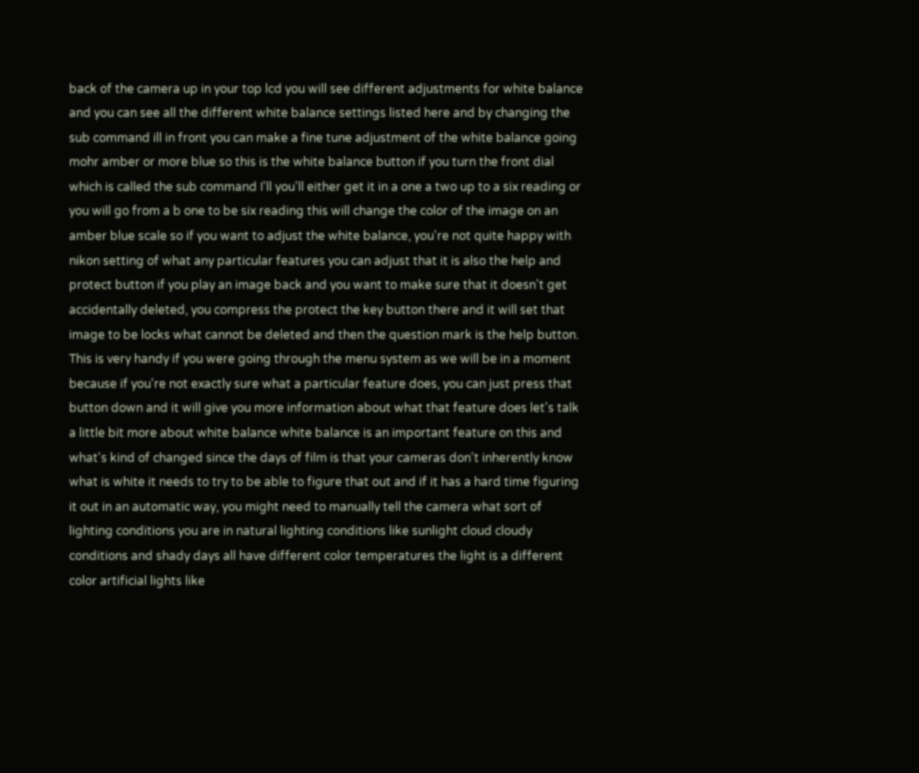back of the camera up in your top lcd you will see different adjustments for white balance and you can see all the different white balance settings listed here and by changing the sub command ill in front you can make a fine tune adjustment of the white balance going mohr amber or more blue so this is the white balance button if you turn the front dial which is called the sub command I'll you'll either get it in a one a two up to a six reading or you will go from a b one to be six reading this will change the color of the image on an amber blue scale so if you want to adjust the white balance, you're not quite happy with nikon setting of what any particular features you can adjust that it is also the help and protect button if you play an image back and you want to make sure that it doesn't get accidentally deleted, you compress the protect the key button there and it will set that image to be locks what cannot be deleted and then the question mark is the help button. This is very handy if you were going through the menu system as we will be in a moment because if you're not exactly sure what a particular feature does, you can just press that button down and it will give you more information about what that feature does let's talk a little bit more about white balance white balance is an important feature on this and what's kind of changed since the days of film is that your cameras don't inherently know what is white it needs to try to be able to figure that out and if it has a hard time figuring it out in an automatic way, you might need to manually tell the camera what sort of lighting conditions you are in natural lighting conditions like sunlight cloud cloudy conditions and shady days all have different color temperatures the light is a different color artificial lights like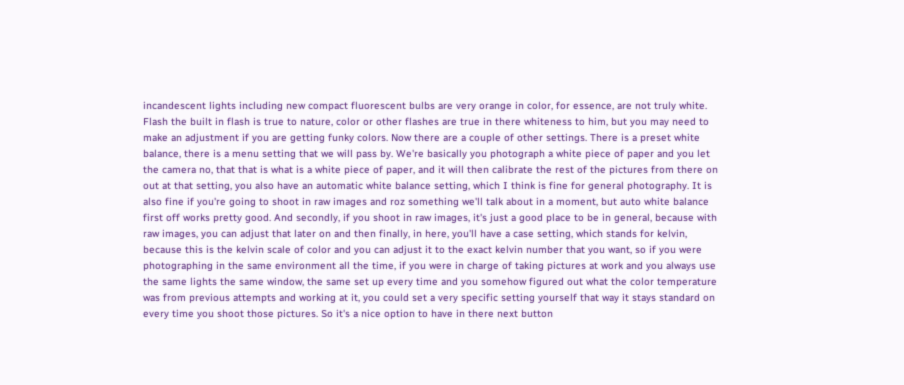incandescent lights including new compact fluorescent bulbs are very orange in color, for essence, are not truly white. Flash the built in flash is true to nature, color or other flashes are true in there whiteness to him, but you may need to make an adjustment if you are getting funky colors. Now there are a couple of other settings. There is a preset white balance, there is a menu setting that we will pass by. We're basically you photograph a white piece of paper and you let the camera no, that that is what is a white piece of paper, and it will then calibrate the rest of the pictures from there on out at that setting, you also have an automatic white balance setting, which I think is fine for general photography. It is also fine if you're going to shoot in raw images and roz something we'll talk about in a moment, but auto white balance first off works pretty good. And secondly, if you shoot in raw images, it's just a good place to be in general, because with raw images, you can adjust that later on and then finally, in here, you'll have a case setting, which stands for kelvin, because this is the kelvin scale of color and you can adjust it to the exact kelvin number that you want, so if you were photographing in the same environment all the time, if you were in charge of taking pictures at work and you always use the same lights the same window, the same set up every time and you somehow figured out what the color temperature was from previous attempts and working at it, you could set a very specific setting yourself that way it stays standard on every time you shoot those pictures. So it's a nice option to have in there next button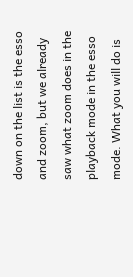down on the list is the esso and zoom, but we already saw what zoom does in the playback mode in the esso mode. What you will do is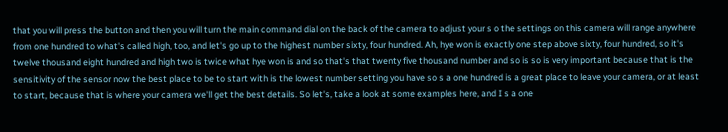that you will press the button and then you will turn the main command dial on the back of the camera to adjust your s o the settings on this camera will range anywhere from one hundred to what's called high, too, and let's go up to the highest number sixty, four hundred. Ah, hye won is exactly one step above sixty, four hundred, so it's twelve thousand eight hundred and high two is twice what hye won is and so that's that twenty five thousand number and so is so is very important because that is the sensitivity of the sensor now the best place to be to start with is the lowest number setting you have so s a one hundred is a great place to leave your camera, or at least to start, because that is where your camera we'll get the best details. So let's, take a look at some examples here, and I s a one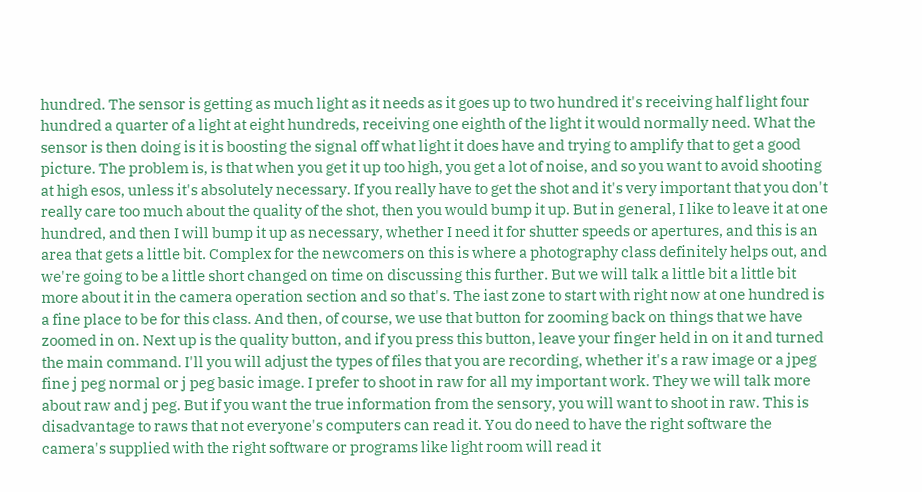hundred. The sensor is getting as much light as it needs as it goes up to two hundred it's receiving half light four hundred a quarter of a light at eight hundreds, receiving one eighth of the light it would normally need. What the sensor is then doing is it is boosting the signal off what light it does have and trying to amplify that to get a good picture. The problem is, is that when you get it up too high, you get a lot of noise, and so you want to avoid shooting at high esos, unless it's absolutely necessary. If you really have to get the shot and it's very important that you don't really care too much about the quality of the shot, then you would bump it up. But in general, I like to leave it at one hundred, and then I will bump it up as necessary, whether I need it for shutter speeds or apertures, and this is an area that gets a little bit. Complex for the newcomers on this is where a photography class definitely helps out, and we're going to be a little short changed on time on discussing this further. But we will talk a little bit a little bit more about it in the camera operation section and so that's. The iast zone to start with right now at one hundred is a fine place to be for this class. And then, of course, we use that button for zooming back on things that we have zoomed in on. Next up is the quality button, and if you press this button, leave your finger held in on it and turned the main command. I'll you will adjust the types of files that you are recording, whether it's a raw image or a jpeg fine j peg normal or j peg basic image. I prefer to shoot in raw for all my important work. They we will talk more about raw and j peg. But if you want the true information from the sensory, you will want to shoot in raw. This is disadvantage to raws that not everyone's computers can read it. You do need to have the right software the camera's supplied with the right software or programs like light room will read it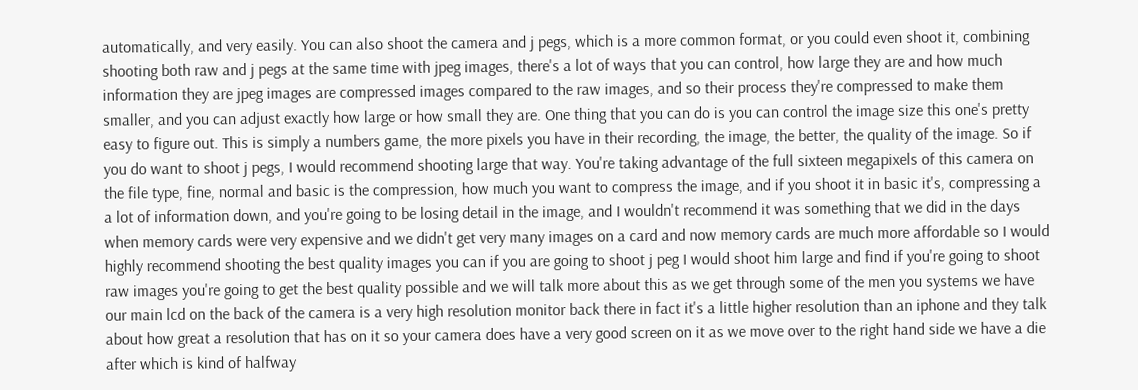automatically, and very easily. You can also shoot the camera and j pegs, which is a more common format, or you could even shoot it, combining shooting both raw and j pegs at the same time with jpeg images, there's a lot of ways that you can control, how large they are and how much information they are jpeg images are compressed images compared to the raw images, and so their process they're compressed to make them smaller, and you can adjust exactly how large or how small they are. One thing that you can do is you can control the image size this one's pretty easy to figure out. This is simply a numbers game, the more pixels you have in their recording, the image, the better, the quality of the image. So if you do want to shoot j pegs, I would recommend shooting large that way. You're taking advantage of the full sixteen megapixels of this camera on the file type, fine, normal and basic is the compression, how much you want to compress the image, and if you shoot it in basic it's, compressing a a lot of information down, and you're going to be losing detail in the image, and I wouldn't recommend it was something that we did in the days when memory cards were very expensive and we didn't get very many images on a card and now memory cards are much more affordable so I would highly recommend shooting the best quality images you can if you are going to shoot j peg I would shoot him large and find if you're going to shoot raw images you're going to get the best quality possible and we will talk more about this as we get through some of the men you systems we have our main lcd on the back of the camera is a very high resolution monitor back there in fact it's a little higher resolution than an iphone and they talk about how great a resolution that has on it so your camera does have a very good screen on it as we move over to the right hand side we have a die after which is kind of halfway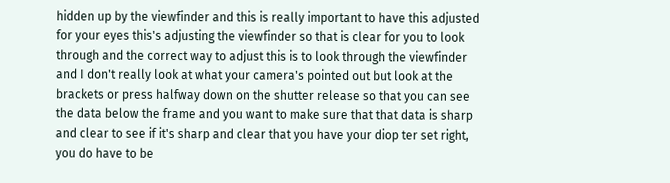hidden up by the viewfinder and this is really important to have this adjusted for your eyes this's adjusting the viewfinder so that is clear for you to look through and the correct way to adjust this is to look through the viewfinder and I don't really look at what your camera's pointed out but look at the brackets or press halfway down on the shutter release so that you can see the data below the frame and you want to make sure that that data is sharp and clear to see if it's sharp and clear that you have your diop ter set right, you do have to be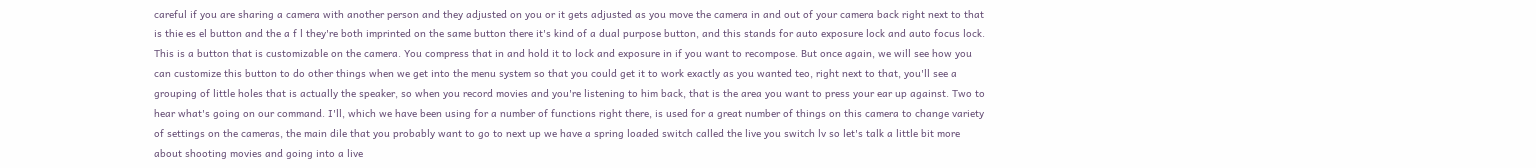careful if you are sharing a camera with another person and they adjusted on you or it gets adjusted as you move the camera in and out of your camera back right next to that is thie es el button and the a f l they're both imprinted on the same button there it's kind of a dual purpose button, and this stands for auto exposure lock and auto focus lock. This is a button that is customizable on the camera. You compress that in and hold it to lock and exposure in if you want to recompose. But once again, we will see how you can customize this button to do other things when we get into the menu system so that you could get it to work exactly as you wanted teo, right next to that, you'll see a grouping of little holes that is actually the speaker, so when you record movies and you're listening to him back, that is the area you want to press your ear up against. Two to hear what's going on our command. I'll, which we have been using for a number of functions right there, is used for a great number of things on this camera to change variety of settings on the cameras, the main dile that you probably want to go to next up we have a spring loaded switch called the live you switch lv so let's talk a little bit more about shooting movies and going into a live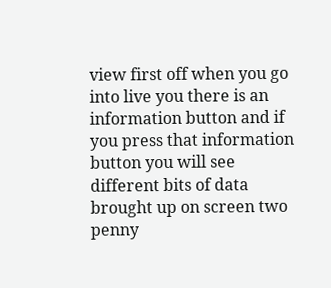view first off when you go into live you there is an information button and if you press that information button you will see different bits of data brought up on screen two penny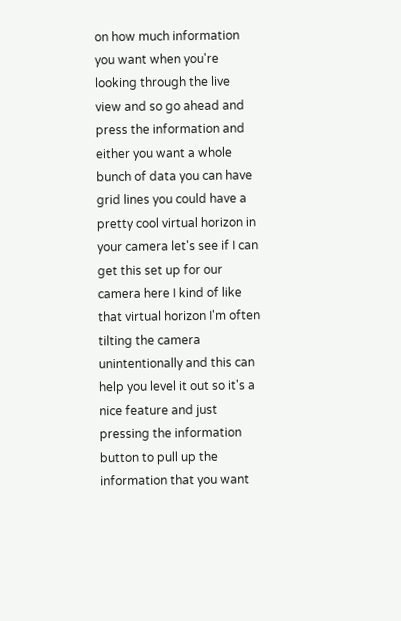on how much information you want when you're looking through the live view and so go ahead and press the information and either you want a whole bunch of data you can have grid lines you could have a pretty cool virtual horizon in your camera let's see if I can get this set up for our camera here I kind of like that virtual horizon I'm often tilting the camera unintentionally and this can help you level it out so it's a nice feature and just pressing the information button to pull up the information that you want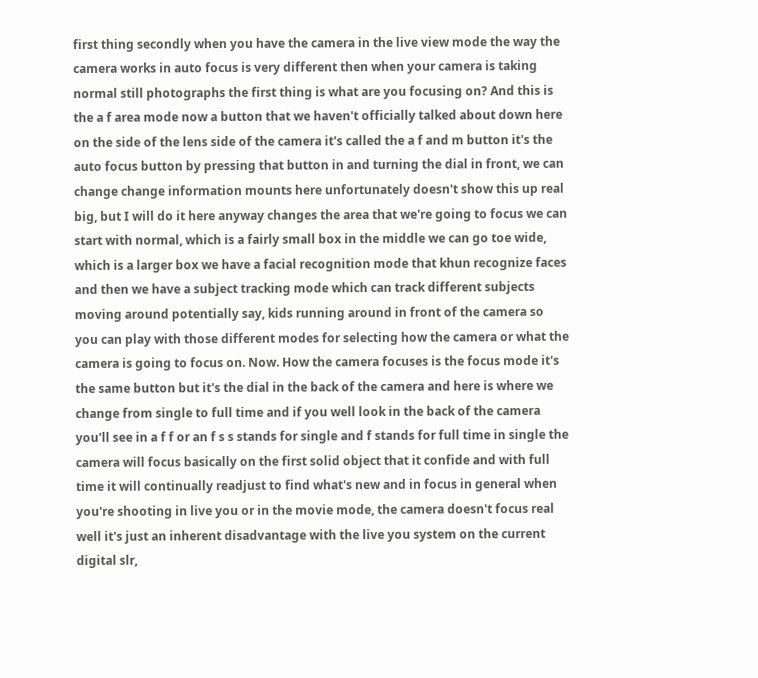first thing secondly when you have the camera in the live view mode the way the camera works in auto focus is very different then when your camera is taking normal still photographs the first thing is what are you focusing on? And this is the a f area mode now a button that we haven't officially talked about down here on the side of the lens side of the camera it's called the a f and m button it's the auto focus button by pressing that button in and turning the dial in front, we can change change information mounts here unfortunately doesn't show this up real big, but I will do it here anyway changes the area that we're going to focus we can start with normal, which is a fairly small box in the middle we can go toe wide, which is a larger box we have a facial recognition mode that khun recognize faces and then we have a subject tracking mode which can track different subjects moving around potentially say, kids running around in front of the camera so you can play with those different modes for selecting how the camera or what the camera is going to focus on. Now. How the camera focuses is the focus mode it's the same button but it's the dial in the back of the camera and here is where we change from single to full time and if you well look in the back of the camera you'll see in a f f or an f s s stands for single and f stands for full time in single the camera will focus basically on the first solid object that it confide and with full time it will continually readjust to find what's new and in focus in general when you're shooting in live you or in the movie mode, the camera doesn't focus real well it's just an inherent disadvantage with the live you system on the current digital slr,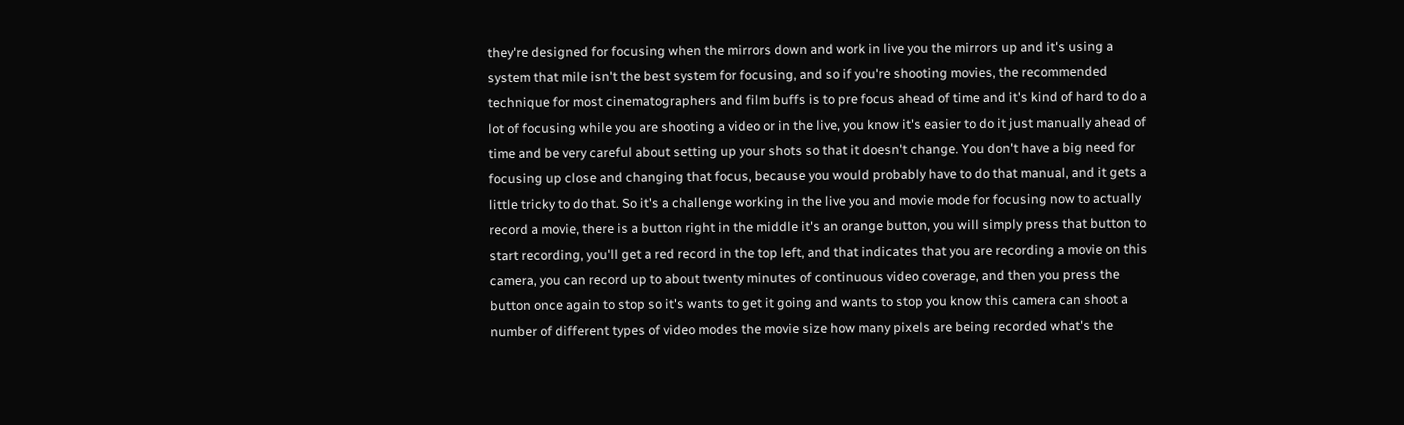they're designed for focusing when the mirrors down and work in live you the mirrors up and it's using a system that mile isn't the best system for focusing, and so if you're shooting movies, the recommended technique for most cinematographers and film buffs is to pre focus ahead of time and it's kind of hard to do a lot of focusing while you are shooting a video or in the live, you know it's easier to do it just manually ahead of time and be very careful about setting up your shots so that it doesn't change. You don't have a big need for focusing up close and changing that focus, because you would probably have to do that manual, and it gets a little tricky to do that. So it's a challenge working in the live you and movie mode for focusing now to actually record a movie, there is a button right in the middle it's an orange button, you will simply press that button to start recording, you'll get a red record in the top left, and that indicates that you are recording a movie on this camera, you can record up to about twenty minutes of continuous video coverage, and then you press the button once again to stop so it's wants to get it going and wants to stop you know this camera can shoot a number of different types of video modes the movie size how many pixels are being recorded what's the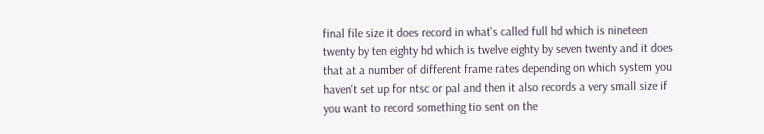final file size it does record in what's called full hd which is nineteen twenty by ten eighty hd which is twelve eighty by seven twenty and it does that at a number of different frame rates depending on which system you haven't set up for ntsc or pal and then it also records a very small size if you want to record something tio sent on the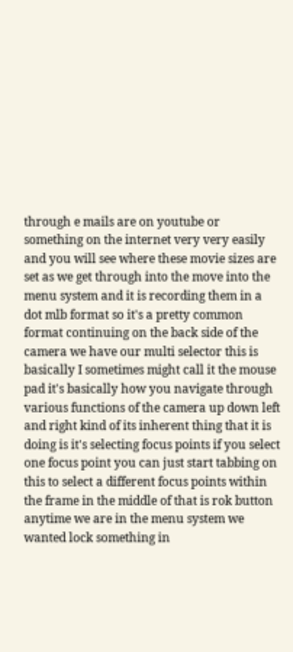through e mails are on youtube or something on the internet very very easily and you will see where these movie sizes are set as we get through into the move into the menu system and it is recording them in a dot mlb format so it's a pretty common format continuing on the back side of the camera we have our multi selector this is basically I sometimes might call it the mouse pad it's basically how you navigate through various functions of the camera up down left and right kind of its inherent thing that it is doing is it's selecting focus points if you select one focus point you can just start tabbing on this to select a different focus points within the frame in the middle of that is rok button anytime we are in the menu system we wanted lock something in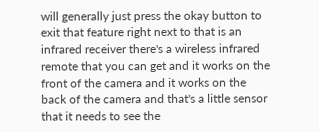will generally just press the okay button to exit that feature right next to that is an infrared receiver there's a wireless infrared remote that you can get and it works on the front of the camera and it works on the back of the camera and that's a little sensor that it needs to see the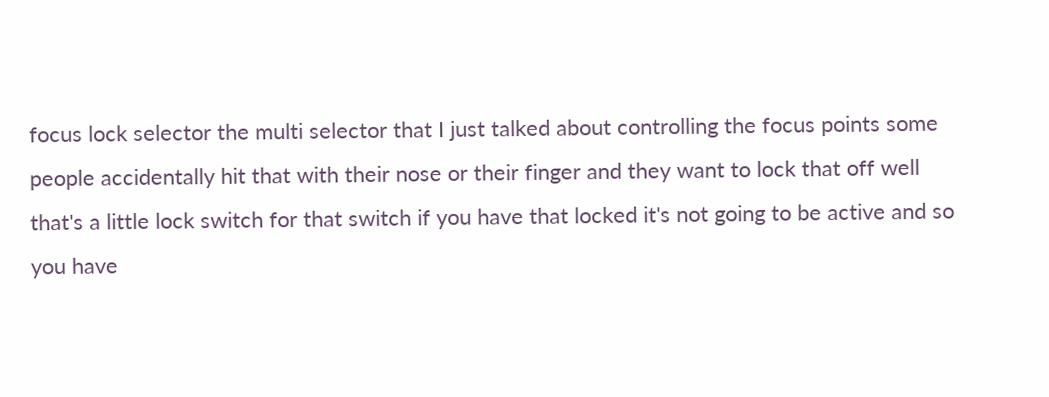focus lock selector the multi selector that I just talked about controlling the focus points some people accidentally hit that with their nose or their finger and they want to lock that off well that's a little lock switch for that switch if you have that locked it's not going to be active and so you have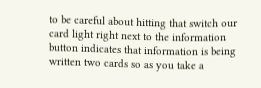to be careful about hitting that switch our card light right next to the information button indicates that information is being written two cards so as you take a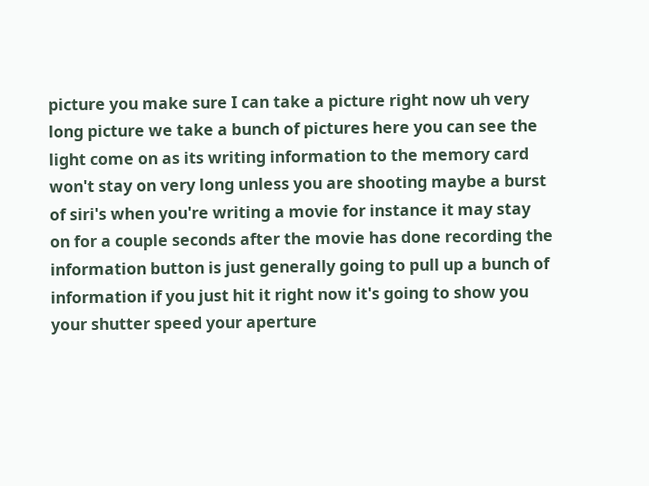picture you make sure I can take a picture right now uh very long picture we take a bunch of pictures here you can see the light come on as its writing information to the memory card won't stay on very long unless you are shooting maybe a burst of siri's when you're writing a movie for instance it may stay on for a couple seconds after the movie has done recording the information button is just generally going to pull up a bunch of information if you just hit it right now it's going to show you your shutter speed your aperture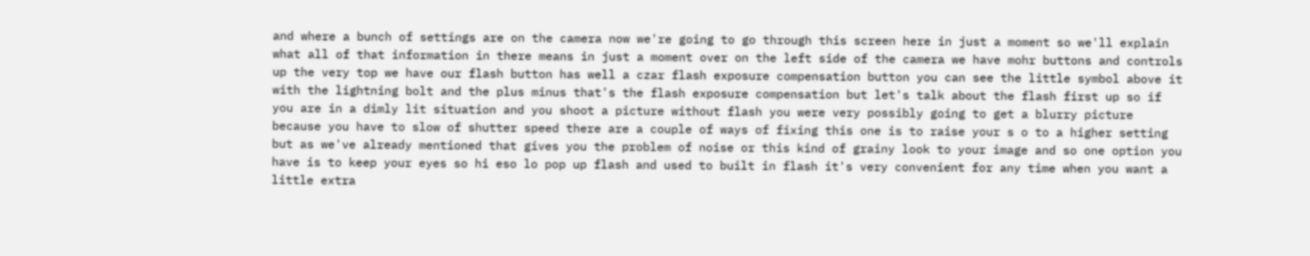and where a bunch of settings are on the camera now we're going to go through this screen here in just a moment so we'll explain what all of that information in there means in just a moment over on the left side of the camera we have mohr buttons and controls up the very top we have our flash button has well a czar flash exposure compensation button you can see the little symbol above it with the lightning bolt and the plus minus that's the flash exposure compensation but let's talk about the flash first up so if you are in a dimly lit situation and you shoot a picture without flash you were very possibly going to get a blurry picture because you have to slow of shutter speed there are a couple of ways of fixing this one is to raise your s o to a higher setting but as we've already mentioned that gives you the problem of noise or this kind of grainy look to your image and so one option you have is to keep your eyes so hi eso lo pop up flash and used to built in flash it's very convenient for any time when you want a little extra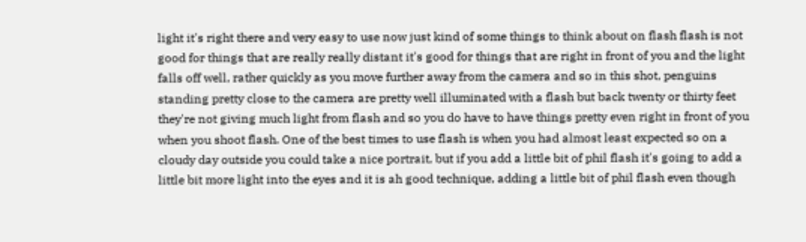light it's right there and very easy to use now just kind of some things to think about on flash flash is not good for things that are really really distant it's good for things that are right in front of you and the light falls off well, rather quickly as you move further away from the camera and so in this shot, penguins standing pretty close to the camera are pretty well illuminated with a flash but back twenty or thirty feet they're not giving much light from flash and so you do have to have things pretty even right in front of you when you shoot flash. One of the best times to use flash is when you had almost least expected so on a cloudy day outside you could take a nice portrait, but if you add a little bit of phil flash it's going to add a little bit more light into the eyes and it is ah good technique, adding a little bit of phil flash even though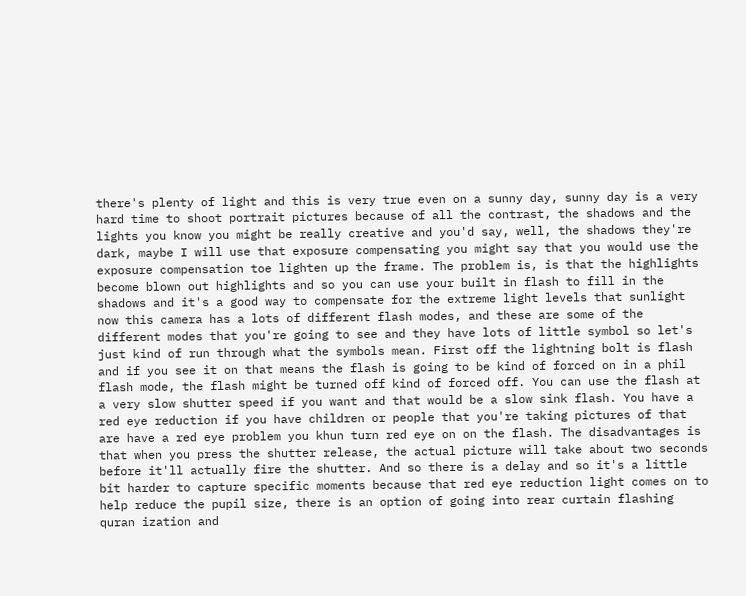there's plenty of light and this is very true even on a sunny day, sunny day is a very hard time to shoot portrait pictures because of all the contrast, the shadows and the lights you know you might be really creative and you'd say, well, the shadows they're dark, maybe I will use that exposure compensating you might say that you would use the exposure compensation toe lighten up the frame. The problem is, is that the highlights become blown out highlights and so you can use your built in flash to fill in the shadows and it's a good way to compensate for the extreme light levels that sunlight now this camera has a lots of different flash modes, and these are some of the different modes that you're going to see and they have lots of little symbol so let's just kind of run through what the symbols mean. First off the lightning bolt is flash and if you see it on that means the flash is going to be kind of forced on in a phil flash mode, the flash might be turned off kind of forced off. You can use the flash at a very slow shutter speed if you want and that would be a slow sink flash. You have a red eye reduction if you have children or people that you're taking pictures of that are have a red eye problem you khun turn red eye on on the flash. The disadvantages is that when you press the shutter release, the actual picture will take about two seconds before it'll actually fire the shutter. And so there is a delay and so it's a little bit harder to capture specific moments because that red eye reduction light comes on to help reduce the pupil size, there is an option of going into rear curtain flashing quran ization and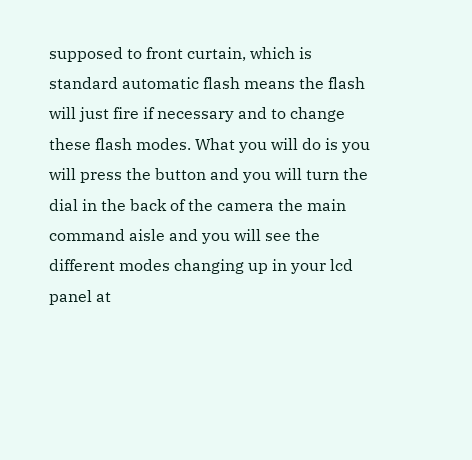supposed to front curtain, which is standard automatic flash means the flash will just fire if necessary and to change these flash modes. What you will do is you will press the button and you will turn the dial in the back of the camera the main command aisle and you will see the different modes changing up in your lcd panel at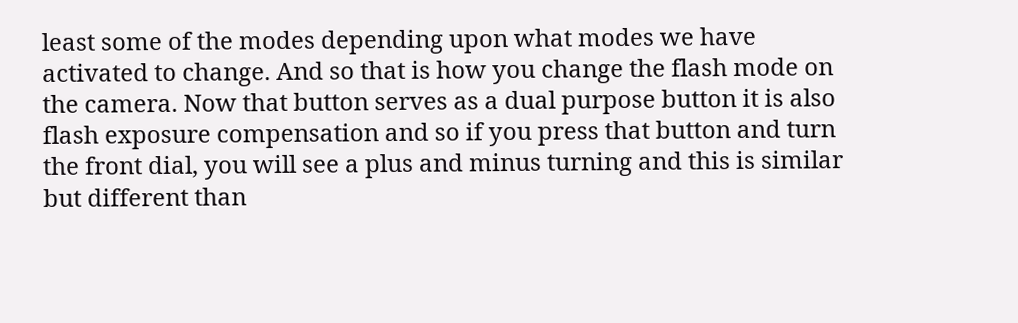least some of the modes depending upon what modes we have activated to change. And so that is how you change the flash mode on the camera. Now that button serves as a dual purpose button it is also flash exposure compensation and so if you press that button and turn the front dial, you will see a plus and minus turning and this is similar but different than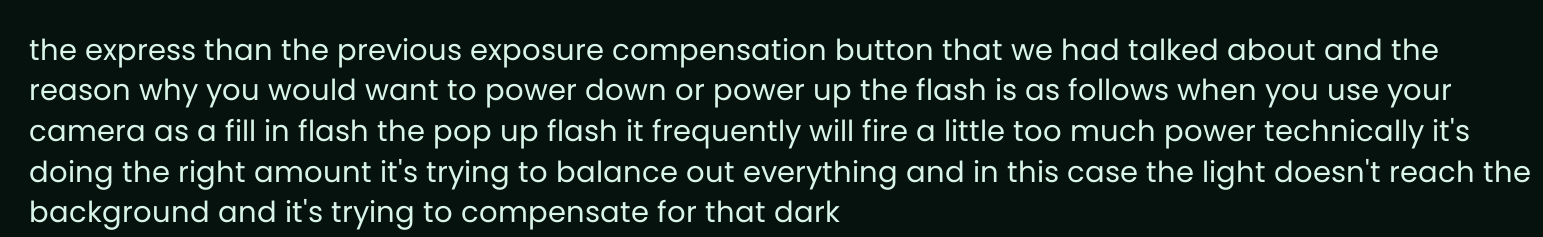the express than the previous exposure compensation button that we had talked about and the reason why you would want to power down or power up the flash is as follows when you use your camera as a fill in flash the pop up flash it frequently will fire a little too much power technically it's doing the right amount it's trying to balance out everything and in this case the light doesn't reach the background and it's trying to compensate for that dark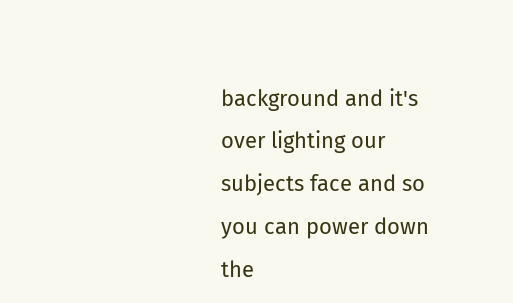background and it's over lighting our subjects face and so you can power down the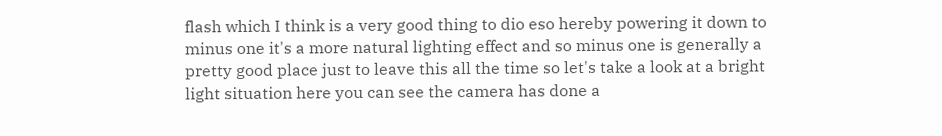flash which I think is a very good thing to dio eso hereby powering it down to minus one it's a more natural lighting effect and so minus one is generally a pretty good place just to leave this all the time so let's take a look at a bright light situation here you can see the camera has done a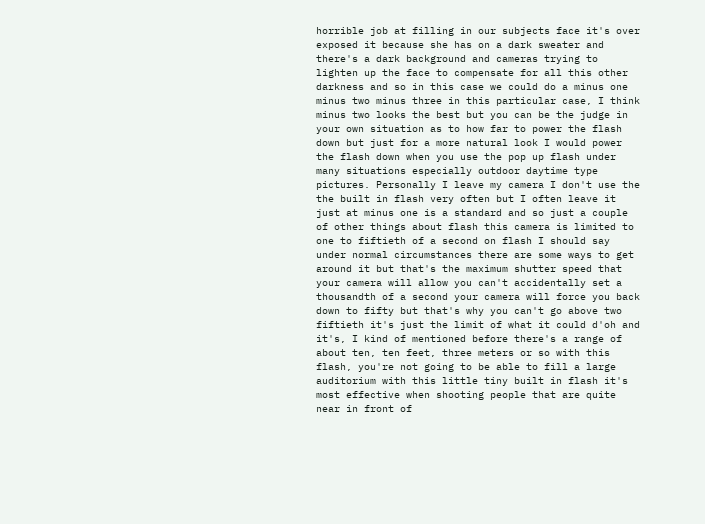horrible job at filling in our subjects face it's over exposed it because she has on a dark sweater and there's a dark background and cameras trying to lighten up the face to compensate for all this other darkness and so in this case we could do a minus one minus two minus three in this particular case, I think minus two looks the best but you can be the judge in your own situation as to how far to power the flash down but just for a more natural look I would power the flash down when you use the pop up flash under many situations especially outdoor daytime type pictures. Personally I leave my camera I don't use the the built in flash very often but I often leave it just at minus one is a standard and so just a couple of other things about flash this camera is limited to one to fiftieth of a second on flash I should say under normal circumstances there are some ways to get around it but that's the maximum shutter speed that your camera will allow you can't accidentally set a thousandth of a second your camera will force you back down to fifty but that's why you can't go above two fiftieth it's just the limit of what it could d'oh and it's, I kind of mentioned before there's a range of about ten, ten feet, three meters or so with this flash, you're not going to be able to fill a large auditorium with this little tiny built in flash it's most effective when shooting people that are quite near in front of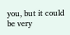you, but it could be very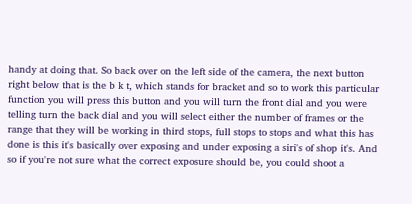handy at doing that. So back over on the left side of the camera, the next button right below that is the b k t, which stands for bracket and so to work this particular function you will press this button and you will turn the front dial and you were telling turn the back dial and you will select either the number of frames or the range that they will be working in third stops, full stops to stops and what this has done is this it's basically over exposing and under exposing a siri's of shop it's. And so if you're not sure what the correct exposure should be, you could shoot a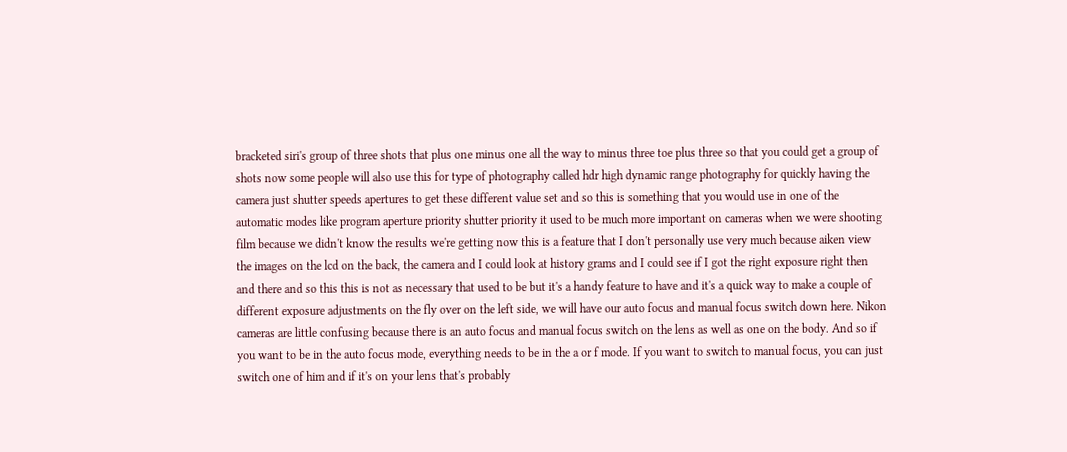bracketed siri's group of three shots that plus one minus one all the way to minus three toe plus three so that you could get a group of shots now some people will also use this for type of photography called hdr high dynamic range photography for quickly having the camera just shutter speeds apertures to get these different value set and so this is something that you would use in one of the automatic modes like program aperture priority shutter priority it used to be much more important on cameras when we were shooting film because we didn't know the results we're getting now this is a feature that I don't personally use very much because aiken view the images on the lcd on the back, the camera and I could look at history grams and I could see if I got the right exposure right then and there and so this this is not as necessary that used to be but it's a handy feature to have and it's a quick way to make a couple of different exposure adjustments on the fly over on the left side, we will have our auto focus and manual focus switch down here. Nikon cameras are little confusing because there is an auto focus and manual focus switch on the lens as well as one on the body. And so if you want to be in the auto focus mode, everything needs to be in the a or f mode. If you want to switch to manual focus, you can just switch one of him and if it's on your lens that's probably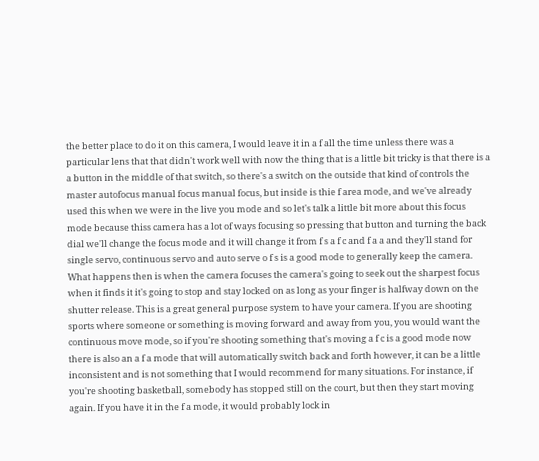the better place to do it on this camera, I would leave it in a f all the time unless there was a particular lens that that didn't work well with now the thing that is a little bit tricky is that there is a a button in the middle of that switch, so there's a switch on the outside that kind of controls the master autofocus manual focus manual focus, but inside is thie f area mode, and we've already used this when we were in the live you mode and so let's talk a little bit more about this focus mode because thiss camera has a lot of ways focusing so pressing that button and turning the back dial we'll change the focus mode and it will change it from f s a f c and f a a and they'll stand for single servo, continuous servo and auto serve o f s is a good mode to generally keep the camera. What happens then is when the camera focuses the camera's going to seek out the sharpest focus when it finds it it's going to stop and stay locked on as long as your finger is halfway down on the shutter release. This is a great general purpose system to have your camera. If you are shooting sports where someone or something is moving forward and away from you, you would want the continuous move mode, so if you're shooting something that's moving a f c is a good mode now there is also an a f a mode that will automatically switch back and forth however, it can be a little inconsistent and is not something that I would recommend for many situations. For instance, if you're shooting basketball, somebody has stopped still on the court, but then they start moving again. If you have it in the f a mode, it would probably lock in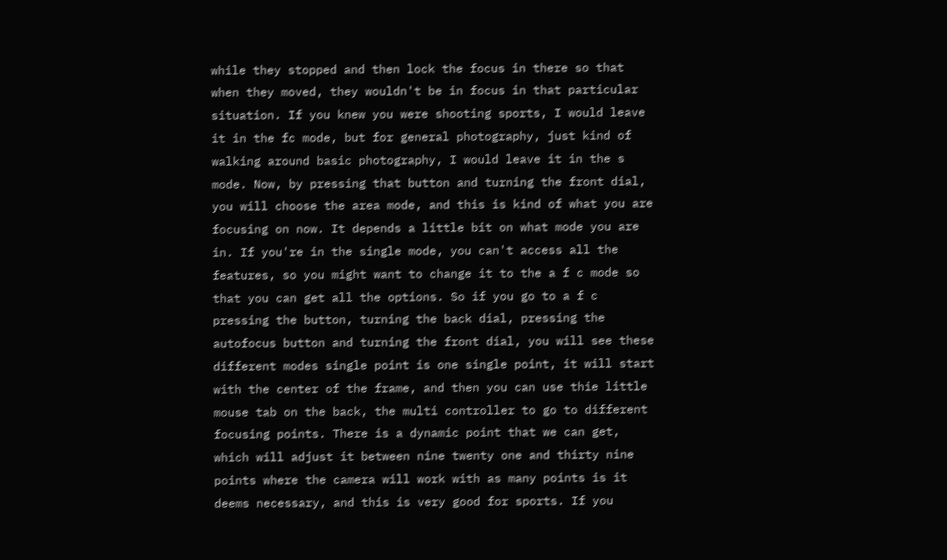while they stopped and then lock the focus in there so that when they moved, they wouldn't be in focus in that particular situation. If you knew you were shooting sports, I would leave it in the fc mode, but for general photography, just kind of walking around basic photography, I would leave it in the s mode. Now, by pressing that button and turning the front dial, you will choose the area mode, and this is kind of what you are focusing on now. It depends a little bit on what mode you are in. If you're in the single mode, you can't access all the features, so you might want to change it to the a f c mode so that you can get all the options. So if you go to a f c pressing the button, turning the back dial, pressing the autofocus button and turning the front dial, you will see these different modes single point is one single point, it will start with the center of the frame, and then you can use thie little mouse tab on the back, the multi controller to go to different focusing points. There is a dynamic point that we can get, which will adjust it between nine twenty one and thirty nine points where the camera will work with as many points is it deems necessary, and this is very good for sports. If you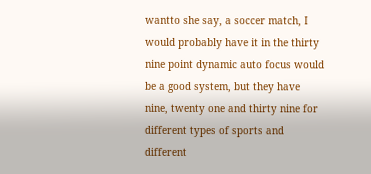wantto she say, a soccer match, I would probably have it in the thirty nine point dynamic auto focus would be a good system, but they have nine, twenty one and thirty nine for different types of sports and different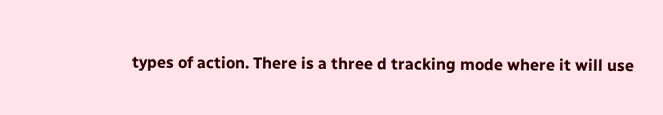types of action. There is a three d tracking mode where it will use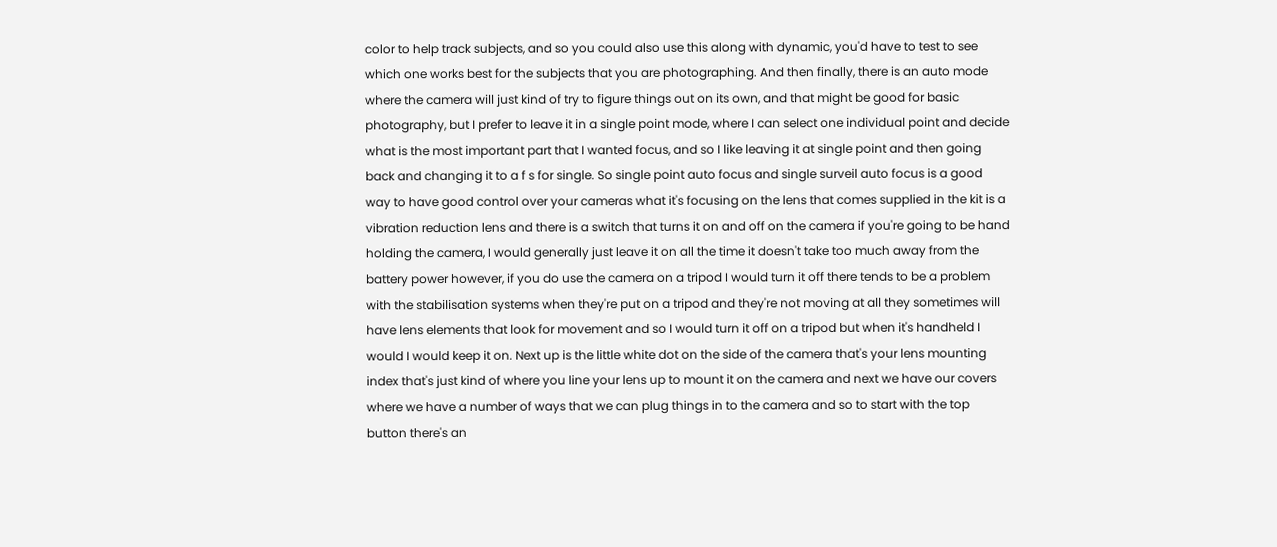color to help track subjects, and so you could also use this along with dynamic, you'd have to test to see which one works best for the subjects that you are photographing. And then finally, there is an auto mode where the camera will just kind of try to figure things out on its own, and that might be good for basic photography, but I prefer to leave it in a single point mode, where I can select one individual point and decide what is the most important part that I wanted focus, and so I like leaving it at single point and then going back and changing it to a f s for single. So single point auto focus and single surveil auto focus is a good way to have good control over your cameras what it's focusing on the lens that comes supplied in the kit is a vibration reduction lens and there is a switch that turns it on and off on the camera if you're going to be hand holding the camera, I would generally just leave it on all the time it doesn't take too much away from the battery power however, if you do use the camera on a tripod I would turn it off there tends to be a problem with the stabilisation systems when they're put on a tripod and they're not moving at all they sometimes will have lens elements that look for movement and so I would turn it off on a tripod but when it's handheld I would I would keep it on. Next up is the little white dot on the side of the camera that's your lens mounting index that's just kind of where you line your lens up to mount it on the camera and next we have our covers where we have a number of ways that we can plug things in to the camera and so to start with the top button there's an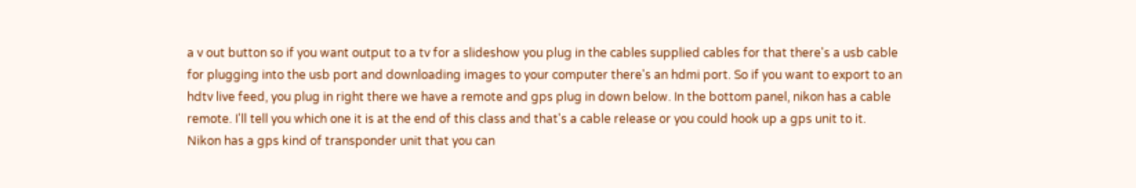a v out button so if you want output to a tv for a slideshow you plug in the cables supplied cables for that there's a usb cable for plugging into the usb port and downloading images to your computer there's an hdmi port. So if you want to export to an hdtv live feed, you plug in right there we have a remote and gps plug in down below. In the bottom panel, nikon has a cable remote. I'll tell you which one it is at the end of this class and that's a cable release or you could hook up a gps unit to it. Nikon has a gps kind of transponder unit that you can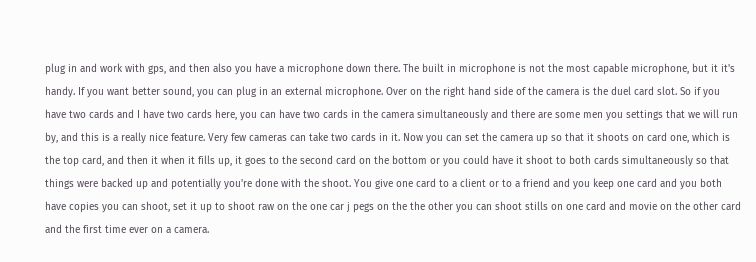plug in and work with gps, and then also you have a microphone down there. The built in microphone is not the most capable microphone, but it it's handy. If you want better sound, you can plug in an external microphone. Over on the right hand side of the camera is the duel card slot. So if you have two cards and I have two cards here, you can have two cards in the camera simultaneously and there are some men you settings that we will run by, and this is a really nice feature. Very few cameras can take two cards in it. Now you can set the camera up so that it shoots on card one, which is the top card, and then it when it fills up, it goes to the second card on the bottom or you could have it shoot to both cards simultaneously so that things were backed up and potentially you're done with the shoot. You give one card to a client or to a friend and you keep one card and you both have copies you can shoot, set it up to shoot raw on the one car j pegs on the the other you can shoot stills on one card and movie on the other card and the first time ever on a camera.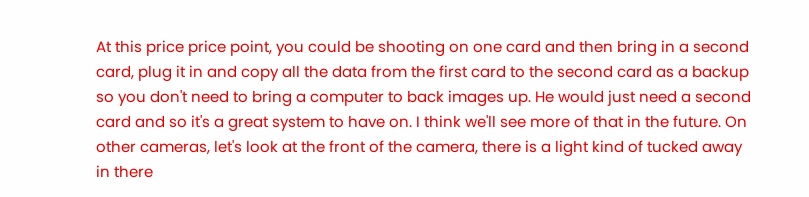At this price price point, you could be shooting on one card and then bring in a second card, plug it in and copy all the data from the first card to the second card as a backup so you don't need to bring a computer to back images up. He would just need a second card and so it's a great system to have on. I think we'll see more of that in the future. On other cameras, let's look at the front of the camera, there is a light kind of tucked away in there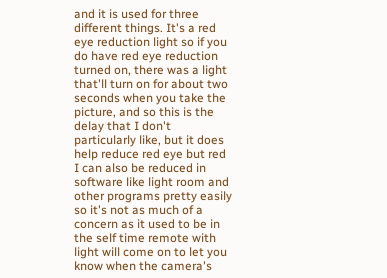and it is used for three different things. It's a red eye reduction light so if you do have red eye reduction turned on, there was a light that'll turn on for about two seconds when you take the picture, and so this is the delay that I don't particularly like, but it does help reduce red eye but red I can also be reduced in software like light room and other programs pretty easily so it's not as much of a concern as it used to be in the self time remote with light will come on to let you know when the camera's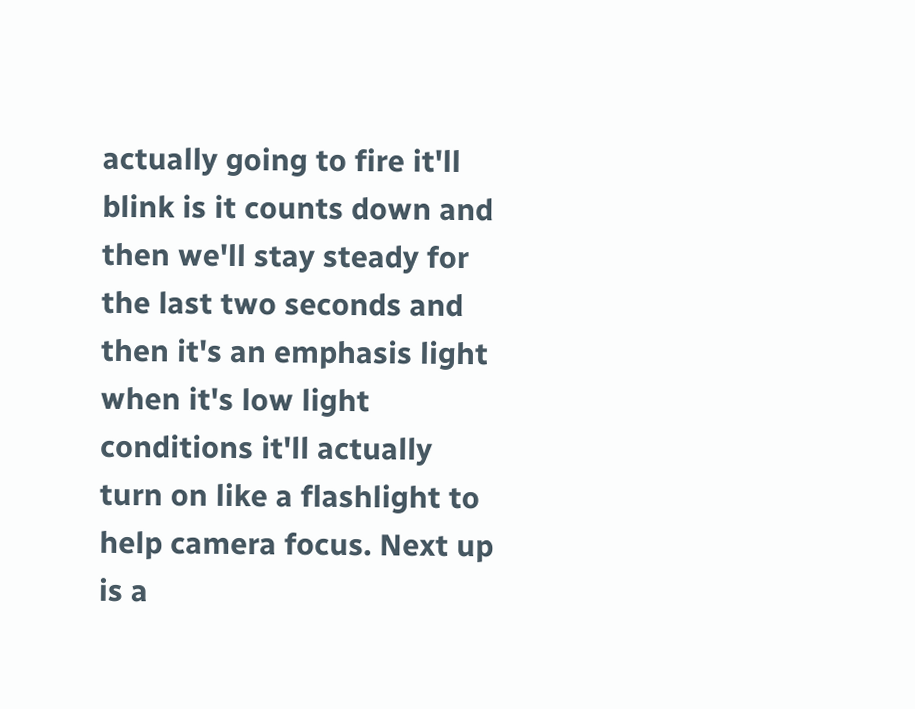actually going to fire it'll blink is it counts down and then we'll stay steady for the last two seconds and then it's an emphasis light when it's low light conditions it'll actually turn on like a flashlight to help camera focus. Next up is a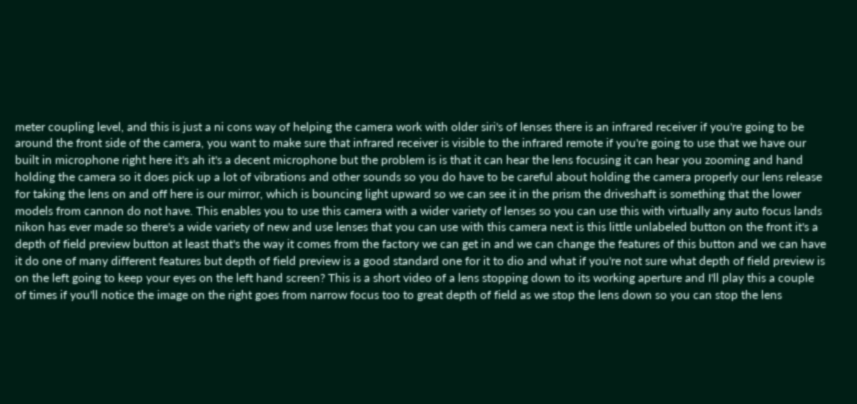meter coupling level, and this is just a ni cons way of helping the camera work with older siri's of lenses there is an infrared receiver if you're going to be around the front side of the camera, you want to make sure that infrared receiver is visible to the infrared remote if you're going to use that we have our built in microphone right here it's ah it's a decent microphone but the problem is is that it can hear the lens focusing it can hear you zooming and hand holding the camera so it does pick up a lot of vibrations and other sounds so you do have to be careful about holding the camera properly our lens release for taking the lens on and off here is our mirror, which is bouncing light upward so we can see it in the prism the driveshaft is something that the lower models from cannon do not have. This enables you to use this camera with a wider variety of lenses so you can use this with virtually any auto focus lands nikon has ever made so there's a wide variety of new and use lenses that you can use with this camera next is this little unlabeled button on the front it's a depth of field preview button at least that's the way it comes from the factory we can get in and we can change the features of this button and we can have it do one of many different features but depth of field preview is a good standard one for it to dio and what if you're not sure what depth of field preview is on the left going to keep your eyes on the left hand screen? This is a short video of a lens stopping down to its working aperture and I'll play this a couple of times if you'll notice the image on the right goes from narrow focus too to great depth of field as we stop the lens down so you can stop the lens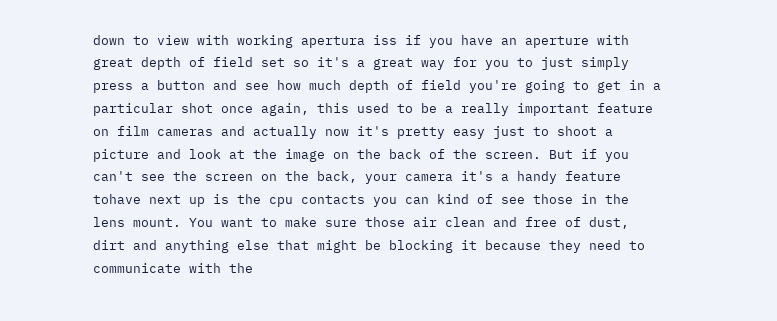down to view with working apertura iss if you have an aperture with great depth of field set so it's a great way for you to just simply press a button and see how much depth of field you're going to get in a particular shot once again, this used to be a really important feature on film cameras and actually now it's pretty easy just to shoot a picture and look at the image on the back of the screen. But if you can't see the screen on the back, your camera it's a handy feature tohave next up is the cpu contacts you can kind of see those in the lens mount. You want to make sure those air clean and free of dust, dirt and anything else that might be blocking it because they need to communicate with the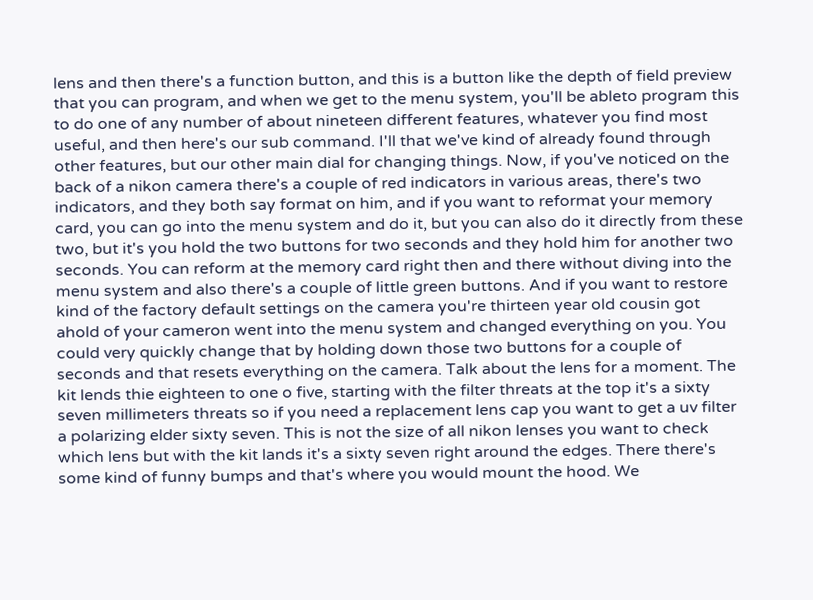lens and then there's a function button, and this is a button like the depth of field preview that you can program, and when we get to the menu system, you'll be ableto program this to do one of any number of about nineteen different features, whatever you find most useful, and then here's our sub command. I'll that we've kind of already found through other features, but our other main dial for changing things. Now, if you've noticed on the back of a nikon camera there's a couple of red indicators in various areas, there's two indicators, and they both say format on him, and if you want to reformat your memory card, you can go into the menu system and do it, but you can also do it directly from these two, but it's you hold the two buttons for two seconds and they hold him for another two seconds. You can reform at the memory card right then and there without diving into the menu system and also there's a couple of little green buttons. And if you want to restore kind of the factory default settings on the camera you're thirteen year old cousin got ahold of your cameron went into the menu system and changed everything on you. You could very quickly change that by holding down those two buttons for a couple of seconds and that resets everything on the camera. Talk about the lens for a moment. The kit lends thie eighteen to one o five, starting with the filter threats at the top it's a sixty seven millimeters threats so if you need a replacement lens cap you want to get a uv filter a polarizing elder sixty seven. This is not the size of all nikon lenses you want to check which lens but with the kit lands it's a sixty seven right around the edges. There there's some kind of funny bumps and that's where you would mount the hood. We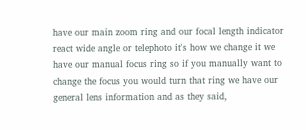have our main zoom ring and our focal length indicator react wide angle or telephoto it's how we change it we have our manual focus ring so if you manually want to change the focus you would turn that ring we have our general lens information and as they said,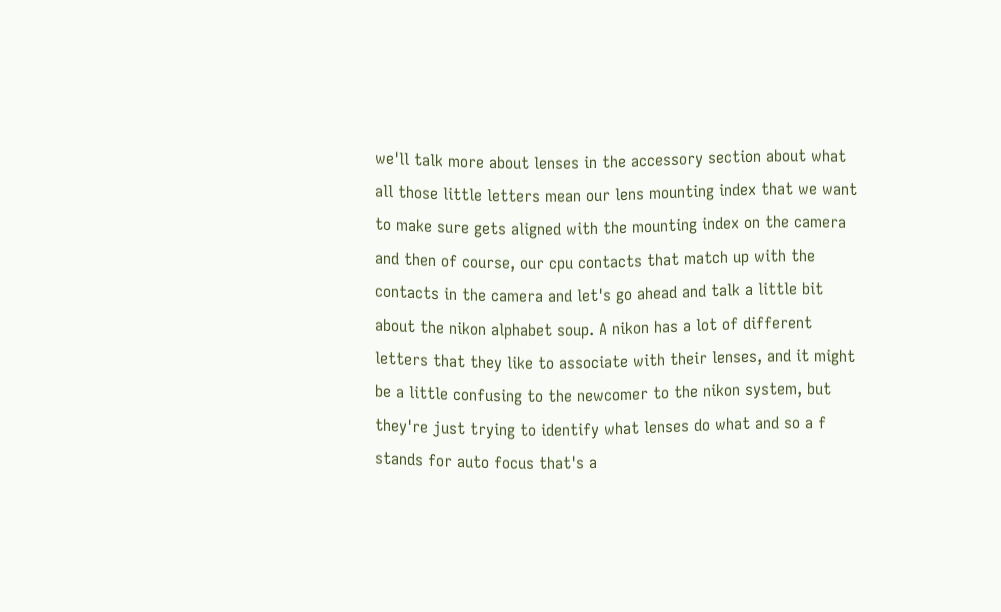we'll talk more about lenses in the accessory section about what all those little letters mean our lens mounting index that we want to make sure gets aligned with the mounting index on the camera and then of course, our cpu contacts that match up with the contacts in the camera and let's go ahead and talk a little bit about the nikon alphabet soup. A nikon has a lot of different letters that they like to associate with their lenses, and it might be a little confusing to the newcomer to the nikon system, but they're just trying to identify what lenses do what and so a f stands for auto focus that's a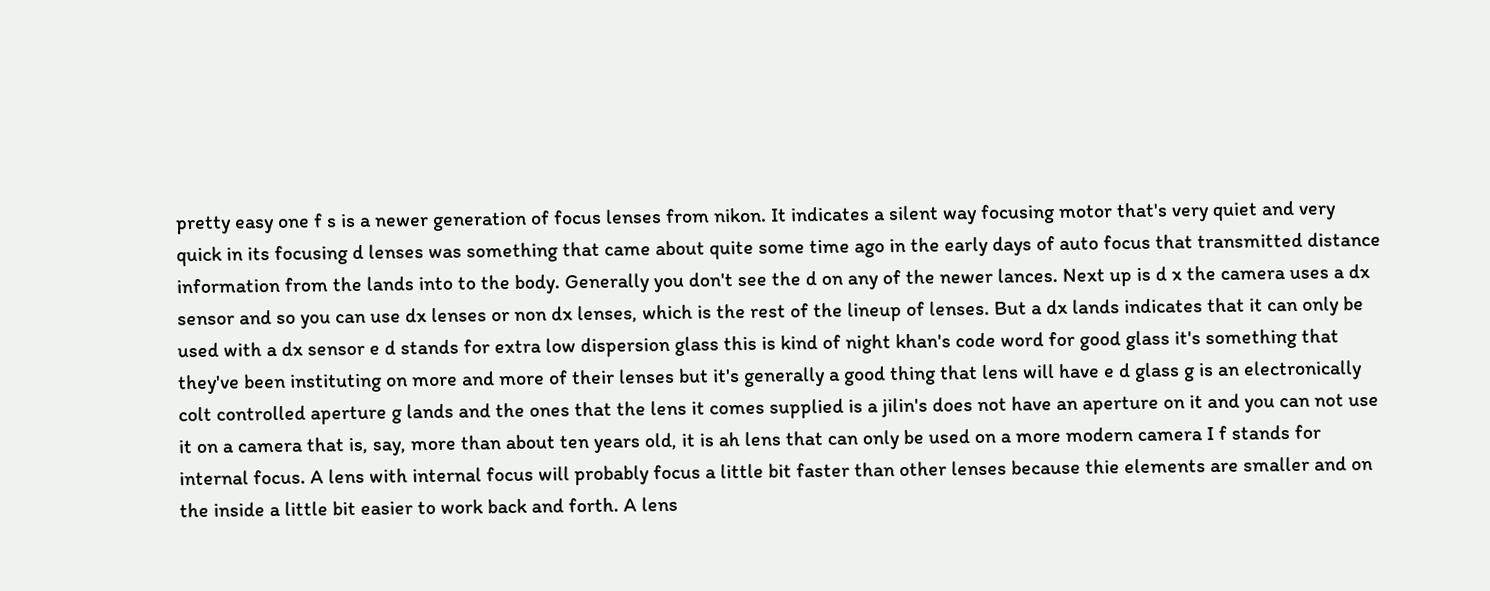pretty easy one f s is a newer generation of focus lenses from nikon. It indicates a silent way focusing motor that's very quiet and very quick in its focusing d lenses was something that came about quite some time ago in the early days of auto focus that transmitted distance information from the lands into to the body. Generally you don't see the d on any of the newer lances. Next up is d x the camera uses a dx sensor and so you can use dx lenses or non dx lenses, which is the rest of the lineup of lenses. But a dx lands indicates that it can only be used with a dx sensor e d stands for extra low dispersion glass this is kind of night khan's code word for good glass it's something that they've been instituting on more and more of their lenses but it's generally a good thing that lens will have e d glass g is an electronically colt controlled aperture g lands and the ones that the lens it comes supplied is a jilin's does not have an aperture on it and you can not use it on a camera that is, say, more than about ten years old, it is ah lens that can only be used on a more modern camera I f stands for internal focus. A lens with internal focus will probably focus a little bit faster than other lenses because thie elements are smaller and on the inside a little bit easier to work back and forth. A lens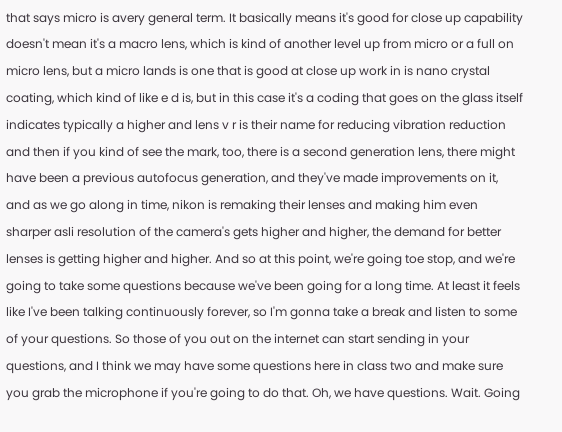that says micro is avery general term. It basically means it's good for close up capability doesn't mean it's a macro lens, which is kind of another level up from micro or a full on micro lens, but a micro lands is one that is good at close up work in is nano crystal coating, which kind of like e d is, but in this case it's a coding that goes on the glass itself indicates typically a higher and lens v r is their name for reducing vibration reduction and then if you kind of see the mark, too, there is a second generation lens, there might have been a previous autofocus generation, and they've made improvements on it, and as we go along in time, nikon is remaking their lenses and making him even sharper asli resolution of the camera's gets higher and higher, the demand for better lenses is getting higher and higher. And so at this point, we're going toe stop, and we're going to take some questions because we've been going for a long time. At least it feels like I've been talking continuously forever, so I'm gonna take a break and listen to some of your questions. So those of you out on the internet can start sending in your questions, and I think we may have some questions here in class two and make sure you grab the microphone if you're going to do that. Oh, we have questions. Wait. Going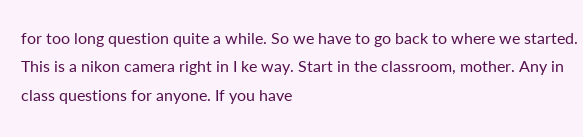for too long question quite a while. So we have to go back to where we started. This is a nikon camera right in I ke way. Start in the classroom, mother. Any in class questions for anyone. If you have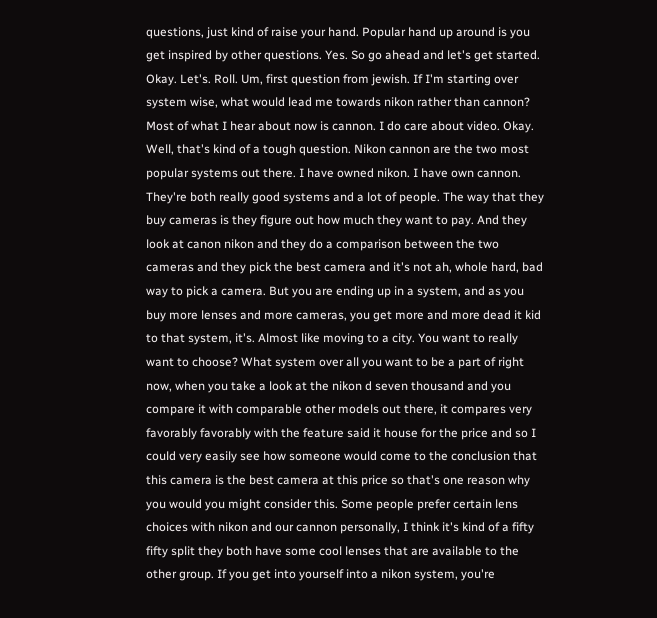questions, just kind of raise your hand. Popular hand up around is you get inspired by other questions. Yes. So go ahead and let's get started. Okay. Let's. Roll. Um, first question from jewish. If I'm starting over system wise, what would lead me towards nikon rather than cannon? Most of what I hear about now is cannon. I do care about video. Okay. Well, that's kind of a tough question. Nikon cannon are the two most popular systems out there. I have owned nikon. I have own cannon. They're both really good systems and a lot of people. The way that they buy cameras is they figure out how much they want to pay. And they look at canon nikon and they do a comparison between the two cameras and they pick the best camera and it's not ah, whole hard, bad way to pick a camera. But you are ending up in a system, and as you buy more lenses and more cameras, you get more and more dead it kid to that system, it's. Almost like moving to a city. You want to really want to choose? What system over all you want to be a part of right now, when you take a look at the nikon d seven thousand and you compare it with comparable other models out there, it compares very favorably favorably with the feature said it house for the price and so I could very easily see how someone would come to the conclusion that this camera is the best camera at this price so that's one reason why you would you might consider this. Some people prefer certain lens choices with nikon and our cannon personally, I think it's kind of a fifty fifty split they both have some cool lenses that are available to the other group. If you get into yourself into a nikon system, you're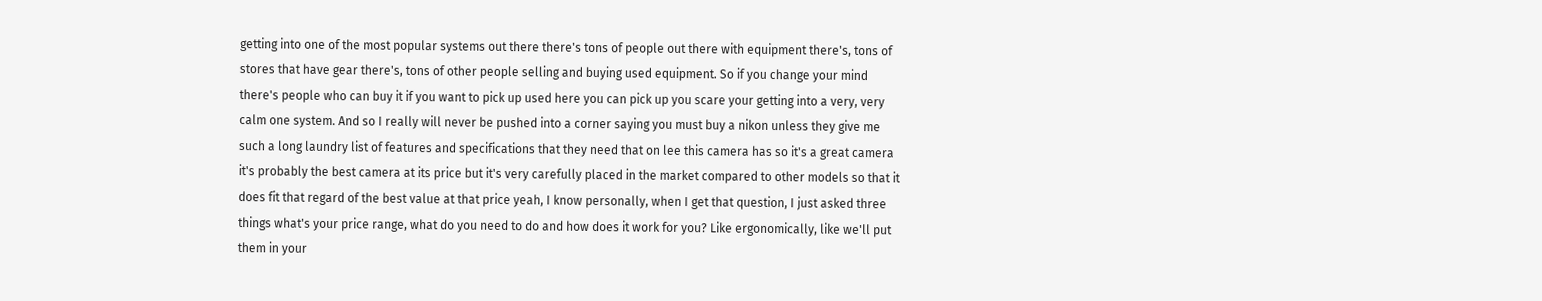getting into one of the most popular systems out there there's tons of people out there with equipment there's, tons of stores that have gear there's, tons of other people selling and buying used equipment. So if you change your mind there's people who can buy it if you want to pick up used here you can pick up you scare your getting into a very, very calm one system. And so I really will never be pushed into a corner saying you must buy a nikon unless they give me such a long laundry list of features and specifications that they need that on lee this camera has so it's a great camera it's probably the best camera at its price but it's very carefully placed in the market compared to other models so that it does fit that regard of the best value at that price yeah, I know personally, when I get that question, I just asked three things what's your price range, what do you need to do and how does it work for you? Like ergonomically, like we'll put them in your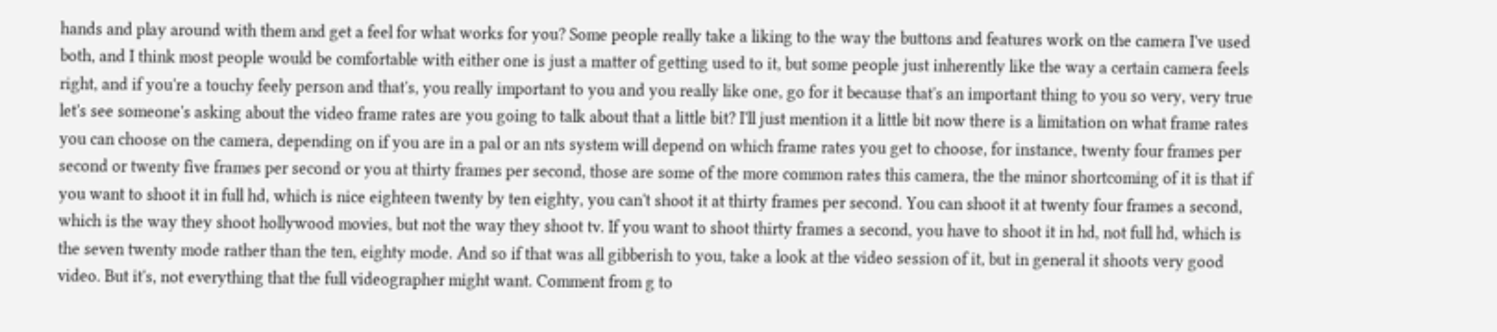hands and play around with them and get a feel for what works for you? Some people really take a liking to the way the buttons and features work on the camera I've used both, and I think most people would be comfortable with either one is just a matter of getting used to it, but some people just inherently like the way a certain camera feels right, and if you're a touchy feely person and that's, you really important to you and you really like one, go for it because that's an important thing to you so very, very true let's see someone's asking about the video frame rates are you going to talk about that a little bit? I'll just mention it a little bit now there is a limitation on what frame rates you can choose on the camera, depending on if you are in a pal or an nts system will depend on which frame rates you get to choose, for instance, twenty four frames per second or twenty five frames per second or you at thirty frames per second, those are some of the more common rates this camera, the the minor shortcoming of it is that if you want to shoot it in full hd, which is nice eighteen twenty by ten eighty, you can't shoot it at thirty frames per second. You can shoot it at twenty four frames a second, which is the way they shoot hollywood movies, but not the way they shoot tv. If you want to shoot thirty frames a second, you have to shoot it in hd, not full hd, which is the seven twenty mode rather than the ten, eighty mode. And so if that was all gibberish to you, take a look at the video session of it, but in general it shoots very good video. But it's, not everything that the full videographer might want. Comment from g to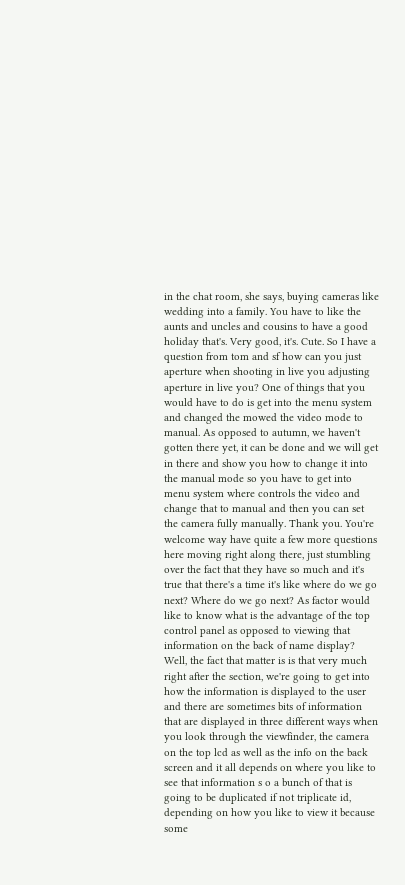in the chat room, she says, buying cameras like wedding into a family. You have to like the aunts and uncles and cousins to have a good holiday that's. Very good, it's. Cute. So I have a question from tom and sf how can you just aperture when shooting in live you adjusting aperture in live you? One of things that you would have to do is get into the menu system and changed the mowed the video mode to manual. As opposed to autumn, we haven't gotten there yet, it can be done and we will get in there and show you how to change it into the manual mode so you have to get into menu system where controls the video and change that to manual and then you can set the camera fully manually. Thank you. You're welcome way have quite a few more questions here moving right along there, just stumbling over the fact that they have so much and it's true that there's a time it's like where do we go next? Where do we go next? As factor would like to know what is the advantage of the top control panel as opposed to viewing that information on the back of name display? Well, the fact that matter is is that very much right after the section, we're going to get into how the information is displayed to the user and there are sometimes bits of information that are displayed in three different ways when you look through the viewfinder, the camera on the top lcd as well as the info on the back screen and it all depends on where you like to see that information s o a bunch of that is going to be duplicated if not triplicate id, depending on how you like to view it because some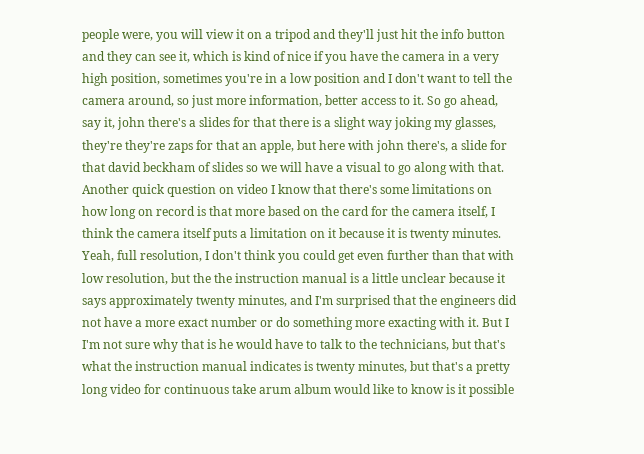people were, you will view it on a tripod and they'll just hit the info button and they can see it, which is kind of nice if you have the camera in a very high position, sometimes you're in a low position and I don't want to tell the camera around, so just more information, better access to it. So go ahead, say it, john there's a slides for that there is a slight way joking my glasses, they're they're zaps for that an apple, but here with john there's, a slide for that david beckham of slides so we will have a visual to go along with that. Another quick question on video I know that there's some limitations on how long on record is that more based on the card for the camera itself, I think the camera itself puts a limitation on it because it is twenty minutes. Yeah, full resolution, I don't think you could get even further than that with low resolution, but the the instruction manual is a little unclear because it says approximately twenty minutes, and I'm surprised that the engineers did not have a more exact number or do something more exacting with it. But I I'm not sure why that is he would have to talk to the technicians, but that's what the instruction manual indicates is twenty minutes, but that's a pretty long video for continuous take arum album would like to know is it possible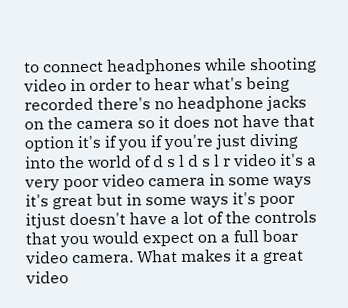to connect headphones while shooting video in order to hear what's being recorded there's no headphone jacks on the camera so it does not have that option it's if you if you're just diving into the world of d s l d s l r video it's a very poor video camera in some ways it's great but in some ways it's poor itjust doesn't have a lot of the controls that you would expect on a full boar video camera. What makes it a great video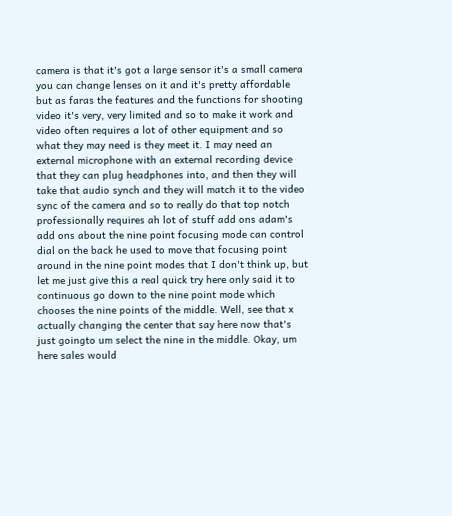camera is that it's got a large sensor it's a small camera you can change lenses on it and it's pretty affordable but as faras the features and the functions for shooting video it's very, very limited and so to make it work and video often requires a lot of other equipment and so what they may need is they meet it. I may need an external microphone with an external recording device that they can plug headphones into, and then they will take that audio synch and they will match it to the video sync of the camera and so to really do that top notch professionally requires ah lot of stuff add ons adam's add ons about the nine point focusing mode can control dial on the back he used to move that focusing point around in the nine point modes that I don't think up, but let me just give this a real quick try here only said it to continuous go down to the nine point mode which chooses the nine points of the middle. Well, see that x actually changing the center that say here now that's just goingto um select the nine in the middle. Okay, um here sales would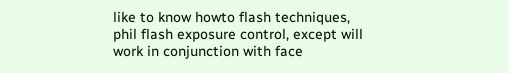like to know howto flash techniques, phil flash exposure control, except will work in conjunction with face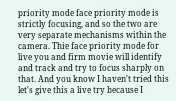priority mode face priority mode is strictly focusing, and so the two are very separate mechanisms within the camera. Thie face priority mode for live you and firm movie will identify and track and try to focus sharply on that. And you know I haven't tried this let's give this a live try because I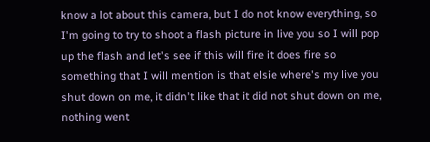know a lot about this camera, but I do not know everything, so I'm going to try to shoot a flash picture in live you so I will pop up the flash and let's see if this will fire it does fire so something that I will mention is that elsie where's my live you shut down on me, it didn't like that it did not shut down on me, nothing went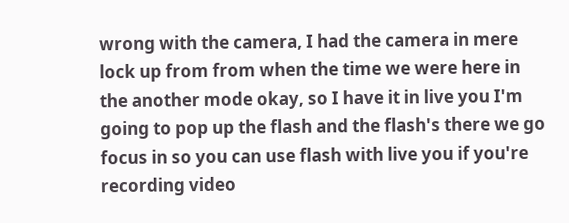wrong with the camera, I had the camera in mere lock up from from when the time we were here in the another mode okay, so I have it in live you I'm going to pop up the flash and the flash's there we go focus in so you can use flash with live you if you're recording video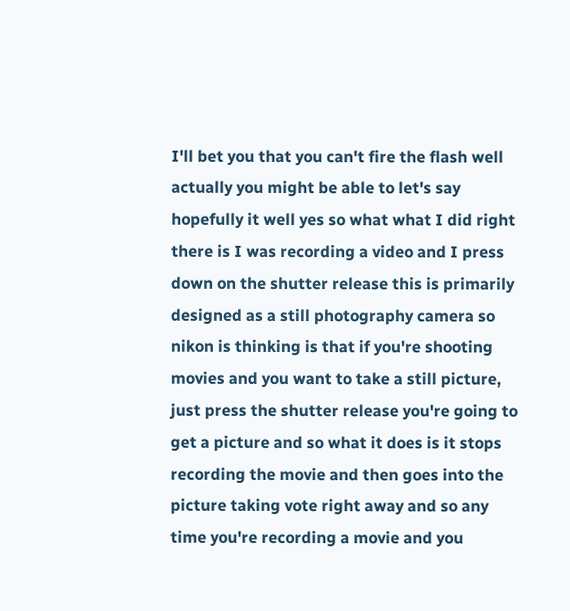I'll bet you that you can't fire the flash well actually you might be able to let's say hopefully it well yes so what what I did right there is I was recording a video and I press down on the shutter release this is primarily designed as a still photography camera so nikon is thinking is that if you're shooting movies and you want to take a still picture, just press the shutter release you're going to get a picture and so what it does is it stops recording the movie and then goes into the picture taking vote right away and so any time you're recording a movie and you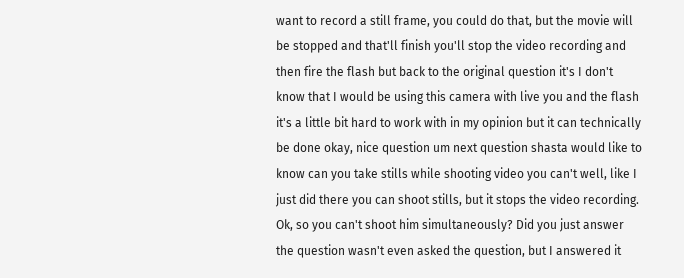want to record a still frame, you could do that, but the movie will be stopped and that'll finish you'll stop the video recording and then fire the flash but back to the original question it's I don't know that I would be using this camera with live you and the flash it's a little bit hard to work with in my opinion but it can technically be done okay, nice question um next question shasta would like to know can you take stills while shooting video you can't well, like I just did there you can shoot stills, but it stops the video recording. Ok, so you can't shoot him simultaneously? Did you just answer the question wasn't even asked the question, but I answered it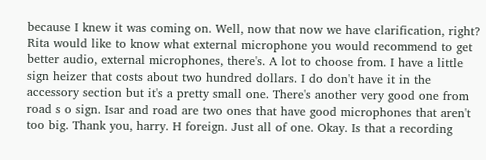because I knew it was coming on. Well, now that now we have clarification, right? Rita would like to know what external microphone you would recommend to get better audio, external microphones, there's. A lot to choose from. I have a little sign heizer that costs about two hundred dollars. I do don't have it in the accessory section but it's a pretty small one. There's another very good one from road s o sign. Isar and road are two ones that have good microphones that aren't too big. Thank you, harry. H foreign. Just all of one. Okay. Is that a recording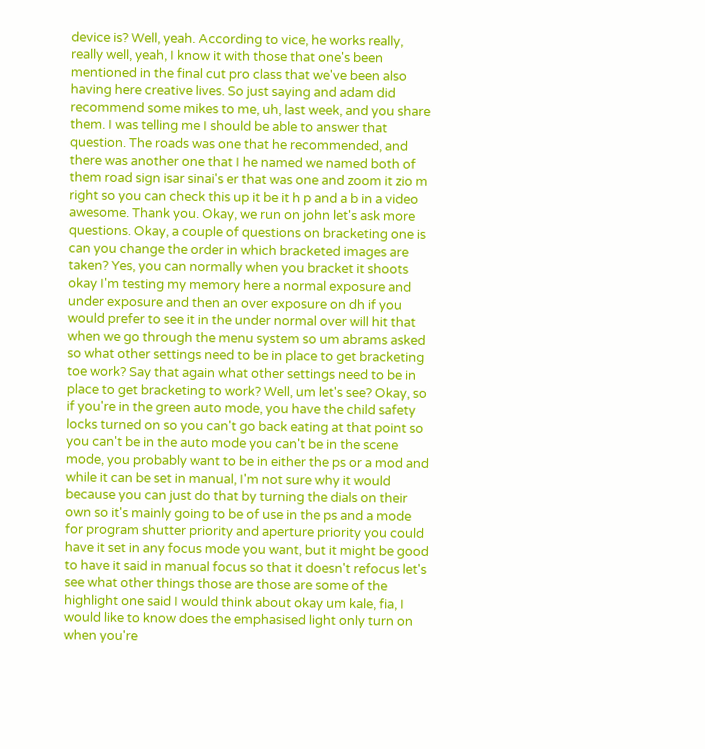device is? Well, yeah. According to vice, he works really, really well, yeah, I know it with those that one's been mentioned in the final cut pro class that we've been also having here creative lives. So just saying and adam did recommend some mikes to me, uh, last week, and you share them. I was telling me I should be able to answer that question. The roads was one that he recommended, and there was another one that I he named we named both of them road sign isar sinai's er that was one and zoom it zio m right so you can check this up it be it h p and a b in a video awesome. Thank you. Okay, we run on john let's ask more questions. Okay, a couple of questions on bracketing one is can you change the order in which bracketed images are taken? Yes, you can normally when you bracket it shoots okay I'm testing my memory here a normal exposure and under exposure and then an over exposure on dh if you would prefer to see it in the under normal over will hit that when we go through the menu system so um abrams asked so what other settings need to be in place to get bracketing toe work? Say that again what other settings need to be in place to get bracketing to work? Well, um let's see? Okay, so if you're in the green auto mode, you have the child safety locks turned on so you can't go back eating at that point so you can't be in the auto mode you can't be in the scene mode, you probably want to be in either the ps or a mod and while it can be set in manual, I'm not sure why it would because you can just do that by turning the dials on their own so it's mainly going to be of use in the ps and a mode for program shutter priority and aperture priority you could have it set in any focus mode you want, but it might be good to have it said in manual focus so that it doesn't refocus let's see what other things those are those are some of the highlight one said I would think about okay um kale, fia, I would like to know does the emphasised light only turn on when you're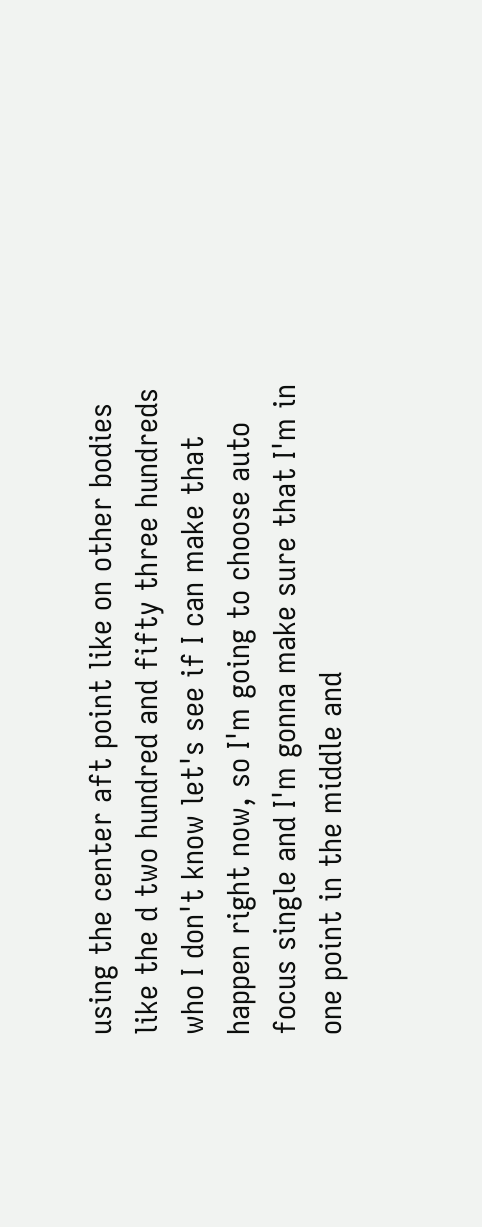using the center aft point like on other bodies like the d two hundred and fifty three hundreds who I don't know let's see if I can make that happen right now, so I'm going to choose auto focus single and I'm gonna make sure that I'm in one point in the middle and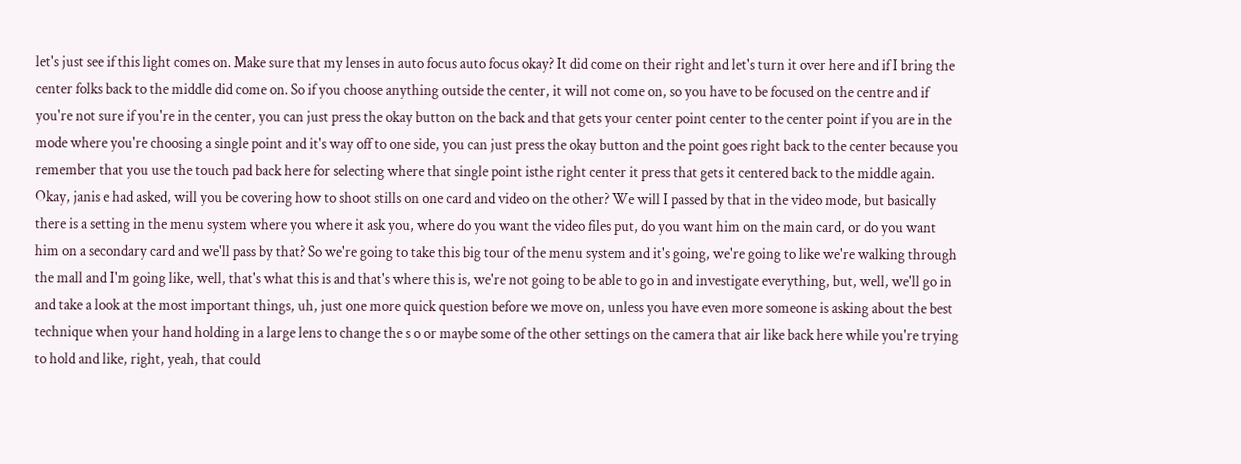let's just see if this light comes on. Make sure that my lenses in auto focus auto focus okay? It did come on their right and let's turn it over here and if I bring the center folks back to the middle did come on. So if you choose anything outside the center, it will not come on, so you have to be focused on the centre and if you're not sure if you're in the center, you can just press the okay button on the back and that gets your center point center to the center point if you are in the mode where you're choosing a single point and it's way off to one side, you can just press the okay button and the point goes right back to the center because you remember that you use the touch pad back here for selecting where that single point isthe right center it press that gets it centered back to the middle again. Okay, janis e had asked, will you be covering how to shoot stills on one card and video on the other? We will I passed by that in the video mode, but basically there is a setting in the menu system where you where it ask you, where do you want the video files put, do you want him on the main card, or do you want him on a secondary card and we'll pass by that? So we're going to take this big tour of the menu system and it's going, we're going to like we're walking through the mall and I'm going like, well, that's what this is and that's where this is, we're not going to be able to go in and investigate everything, but, well, we'll go in and take a look at the most important things, uh, just one more quick question before we move on, unless you have even more someone is asking about the best technique when your hand holding in a large lens to change the s o or maybe some of the other settings on the camera that air like back here while you're trying to hold and like, right, yeah, that could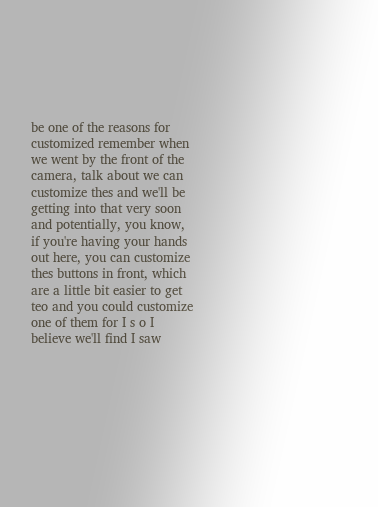be one of the reasons for customized remember when we went by the front of the camera, talk about we can customize thes and we'll be getting into that very soon and potentially, you know, if you're having your hands out here, you can customize thes buttons in front, which are a little bit easier to get teo and you could customize one of them for I s o I believe we'll find I saw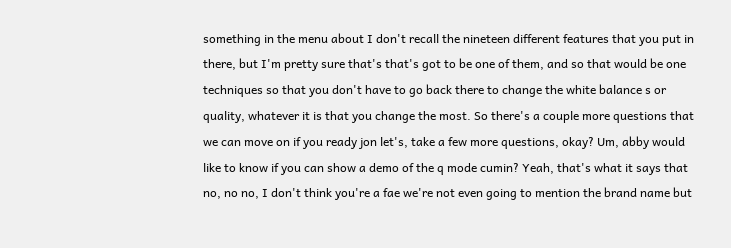something in the menu about I don't recall the nineteen different features that you put in there, but I'm pretty sure that's that's got to be one of them, and so that would be one techniques so that you don't have to go back there to change the white balance s or quality, whatever it is that you change the most. So there's a couple more questions that we can move on if you ready jon let's, take a few more questions, okay? Um, abby would like to know if you can show a demo of the q mode cumin? Yeah, that's what it says that no, no no, I don't think you're a fae we're not even going to mention the brand name but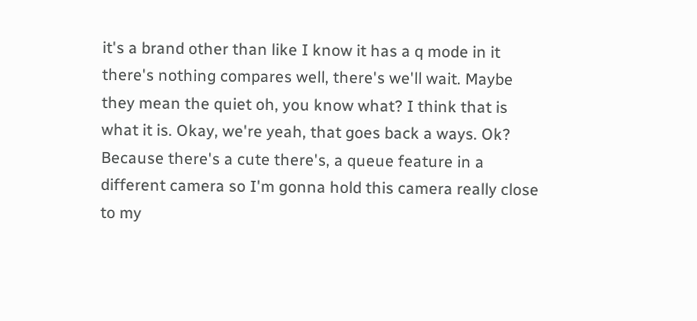it's a brand other than like I know it has a q mode in it there's nothing compares well, there's we'll wait. Maybe they mean the quiet oh, you know what? I think that is what it is. Okay, we're yeah, that goes back a ways. Ok? Because there's a cute there's, a queue feature in a different camera so I'm gonna hold this camera really close to my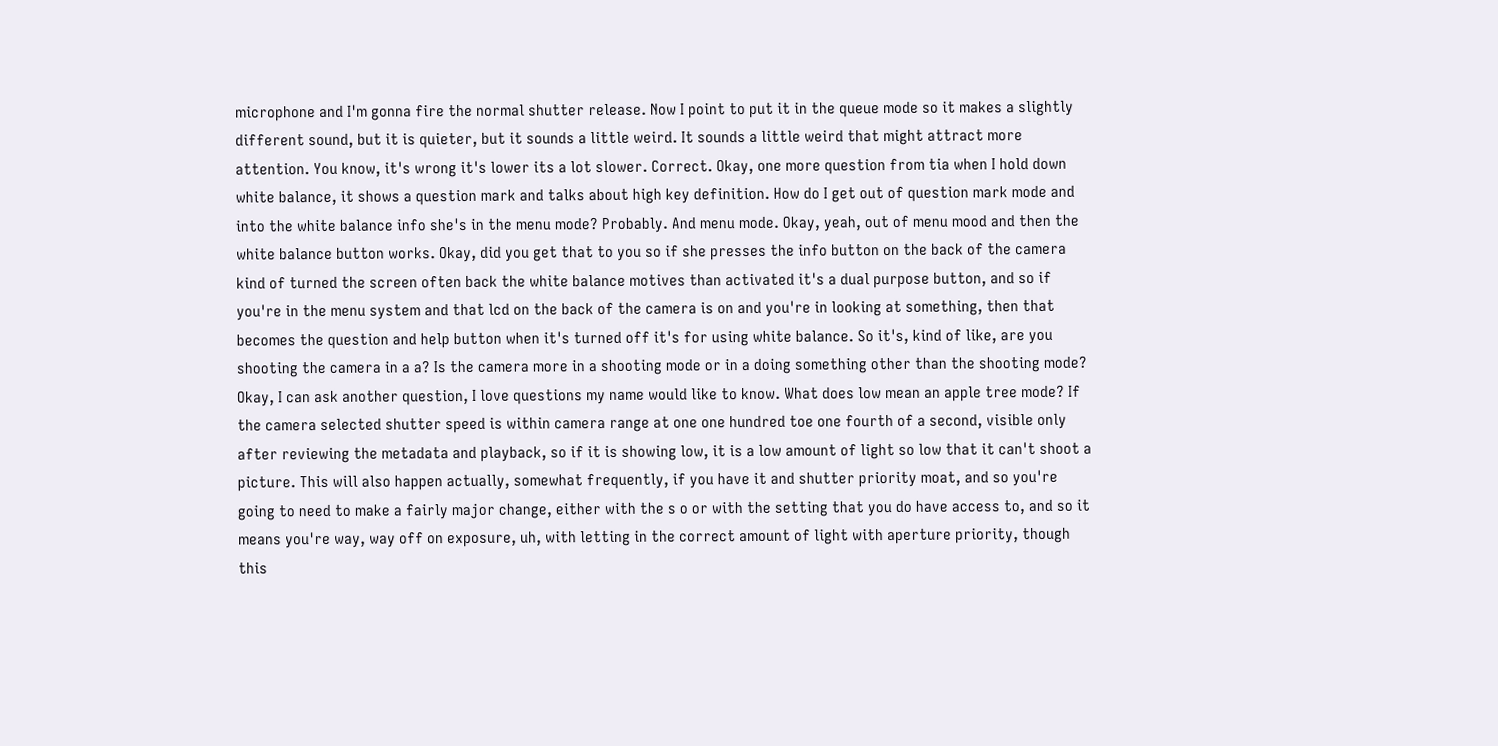microphone and I'm gonna fire the normal shutter release. Now I point to put it in the queue mode so it makes a slightly different sound, but it is quieter, but it sounds a little weird. It sounds a little weird that might attract more attention. You know, it's wrong it's lower its a lot slower. Correct. Okay, one more question from tia when I hold down white balance, it shows a question mark and talks about high key definition. How do I get out of question mark mode and into the white balance info she's in the menu mode? Probably. And menu mode. Okay, yeah, out of menu mood and then the white balance button works. Okay, did you get that to you so if she presses the info button on the back of the camera kind of turned the screen often back the white balance motives than activated it's a dual purpose button, and so if you're in the menu system and that lcd on the back of the camera is on and you're in looking at something, then that becomes the question and help button when it's turned off it's for using white balance. So it's, kind of like, are you shooting the camera in a a? Is the camera more in a shooting mode or in a doing something other than the shooting mode? Okay, I can ask another question, I love questions my name would like to know. What does low mean an apple tree mode? If the camera selected shutter speed is within camera range at one one hundred toe one fourth of a second, visible only after reviewing the metadata and playback, so if it is showing low, it is a low amount of light so low that it can't shoot a picture. This will also happen actually, somewhat frequently, if you have it and shutter priority moat, and so you're going to need to make a fairly major change, either with the s o or with the setting that you do have access to, and so it means you're way, way off on exposure, uh, with letting in the correct amount of light with aperture priority, though this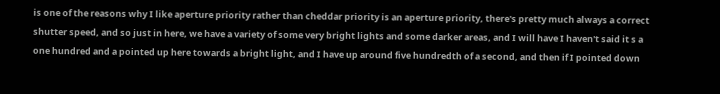is one of the reasons why I like aperture priority rather than cheddar priority is an aperture priority, there's pretty much always a correct shutter speed, and so just in here, we have a variety of some very bright lights and some darker areas, and I will have I haven't said it s a one hundred and a pointed up here towards a bright light, and I have up around five hundredth of a second, and then if I pointed down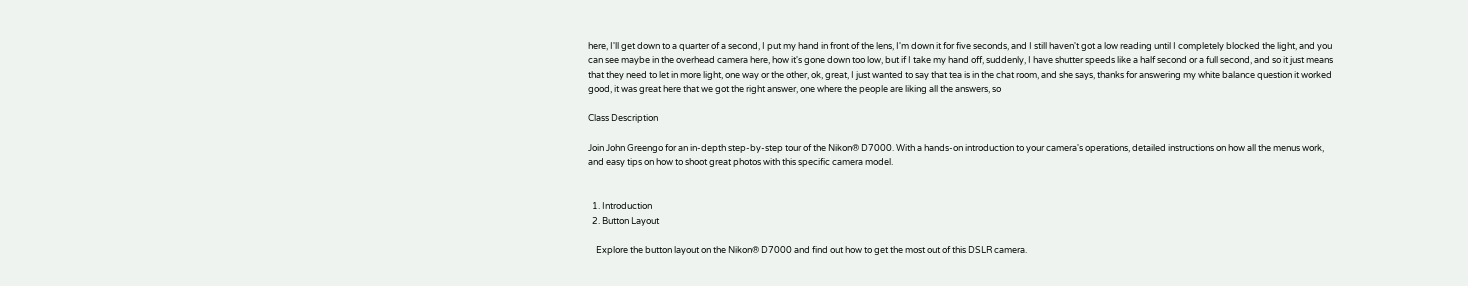here, I'll get down to a quarter of a second, I put my hand in front of the lens, I'm down it for five seconds, and I still haven't got a low reading until I completely blocked the light, and you can see maybe in the overhead camera here, how it's gone down too low, but if I take my hand off, suddenly, I have shutter speeds like a half second or a full second, and so it just means that they need to let in more light, one way or the other, ok, great, I just wanted to say that tea is in the chat room, and she says, thanks for answering my white balance question it worked good, it was great here that we got the right answer, one where the people are liking all the answers, so

Class Description

Join John Greengo for an in-depth step-by-step tour of the Nikon® D7000. With a hands-on introduction to your camera's operations, detailed instructions on how all the menus work, and easy tips on how to shoot great photos with this specific camera model.


  1. Introduction
  2. Button Layout

    Explore the button layout on the Nikon® D7000 and find out how to get the most out of this DSLR camera.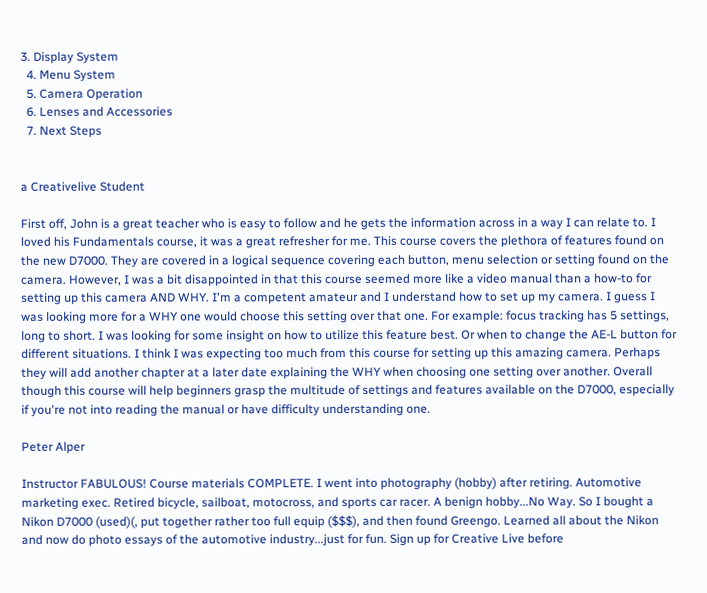3. Display System
  4. Menu System
  5. Camera Operation
  6. Lenses and Accessories
  7. Next Steps


a Creativelive Student

First off, John is a great teacher who is easy to follow and he gets the information across in a way I can relate to. I loved his Fundamentals course, it was a great refresher for me. This course covers the plethora of features found on the new D7000. They are covered in a logical sequence covering each button, menu selection or setting found on the camera. However, I was a bit disappointed in that this course seemed more like a video manual than a how-to for setting up this camera AND WHY. I'm a competent amateur and I understand how to set up my camera. I guess I was looking more for a WHY one would choose this setting over that one. For example: focus tracking has 5 settings, long to short. I was looking for some insight on how to utilize this feature best. Or when to change the AE-L button for different situations. I think I was expecting too much from this course for setting up this amazing camera. Perhaps they will add another chapter at a later date explaining the WHY when choosing one setting over another. Overall though this course will help beginners grasp the multitude of settings and features available on the D7000, especially if you're not into reading the manual or have difficulty understanding one.

Peter Alper

Instructor FABULOUS! Course materials COMPLETE. I went into photography (hobby) after retiring. Automotive marketing exec. Retired bicycle, sailboat, motocross, and sports car racer. A benign hobby...No Way. So I bought a Nikon D7000 (used)(, put together rather too full equip ($$$), and then found Greengo. Learned all about the Nikon and now do photo essays of the automotive industry...just for fun. Sign up for Creative Live before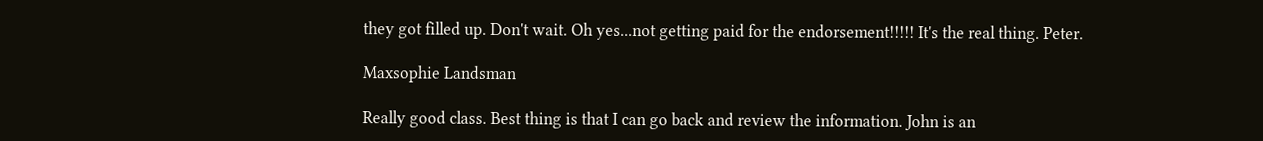they got filled up. Don't wait. Oh yes...not getting paid for the endorsement!!!!! It's the real thing. Peter.

Maxsophie Landsman

Really good class. Best thing is that I can go back and review the information. John is an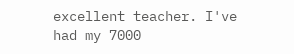excellent teacher. I've had my 7000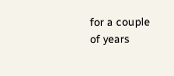for a couple of years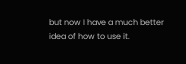but now I have a much better idea of how to use it.